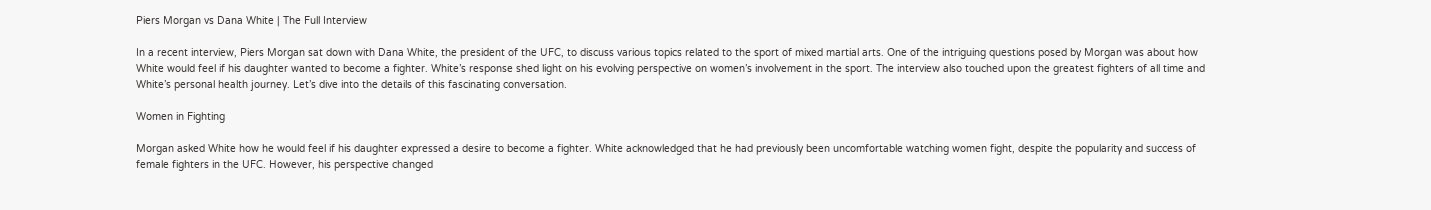Piers Morgan vs Dana White | The Full Interview

In a recent interview, Piers Morgan sat down with Dana White, the president of the UFC, to discuss various topics related to the sport of mixed martial arts. One of the intriguing questions posed by Morgan was about how White would feel if his daughter wanted to become a fighter. White’s response shed light on his evolving perspective on women’s involvement in the sport. The interview also touched upon the greatest fighters of all time and White’s personal health journey. Let’s dive into the details of this fascinating conversation.

Women in Fighting

Morgan asked White how he would feel if his daughter expressed a desire to become a fighter. White acknowledged that he had previously been uncomfortable watching women fight, despite the popularity and success of female fighters in the UFC. However, his perspective changed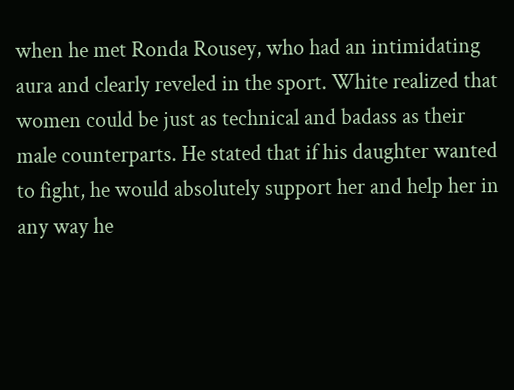when he met Ronda Rousey, who had an intimidating aura and clearly reveled in the sport. White realized that women could be just as technical and badass as their male counterparts. He stated that if his daughter wanted to fight, he would absolutely support her and help her in any way he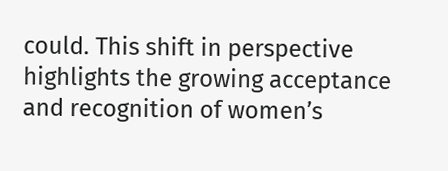could. This shift in perspective highlights the growing acceptance and recognition of women’s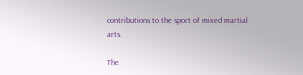contributions to the sport of mixed martial arts.

The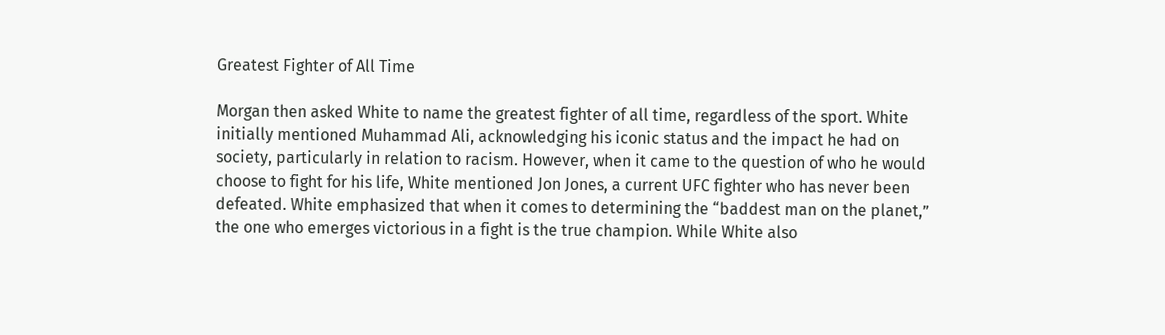Greatest Fighter of All Time

Morgan then asked White to name the greatest fighter of all time, regardless of the sport. White initially mentioned Muhammad Ali, acknowledging his iconic status and the impact he had on society, particularly in relation to racism. However, when it came to the question of who he would choose to fight for his life, White mentioned Jon Jones, a current UFC fighter who has never been defeated. White emphasized that when it comes to determining the “baddest man on the planet,” the one who emerges victorious in a fight is the true champion. While White also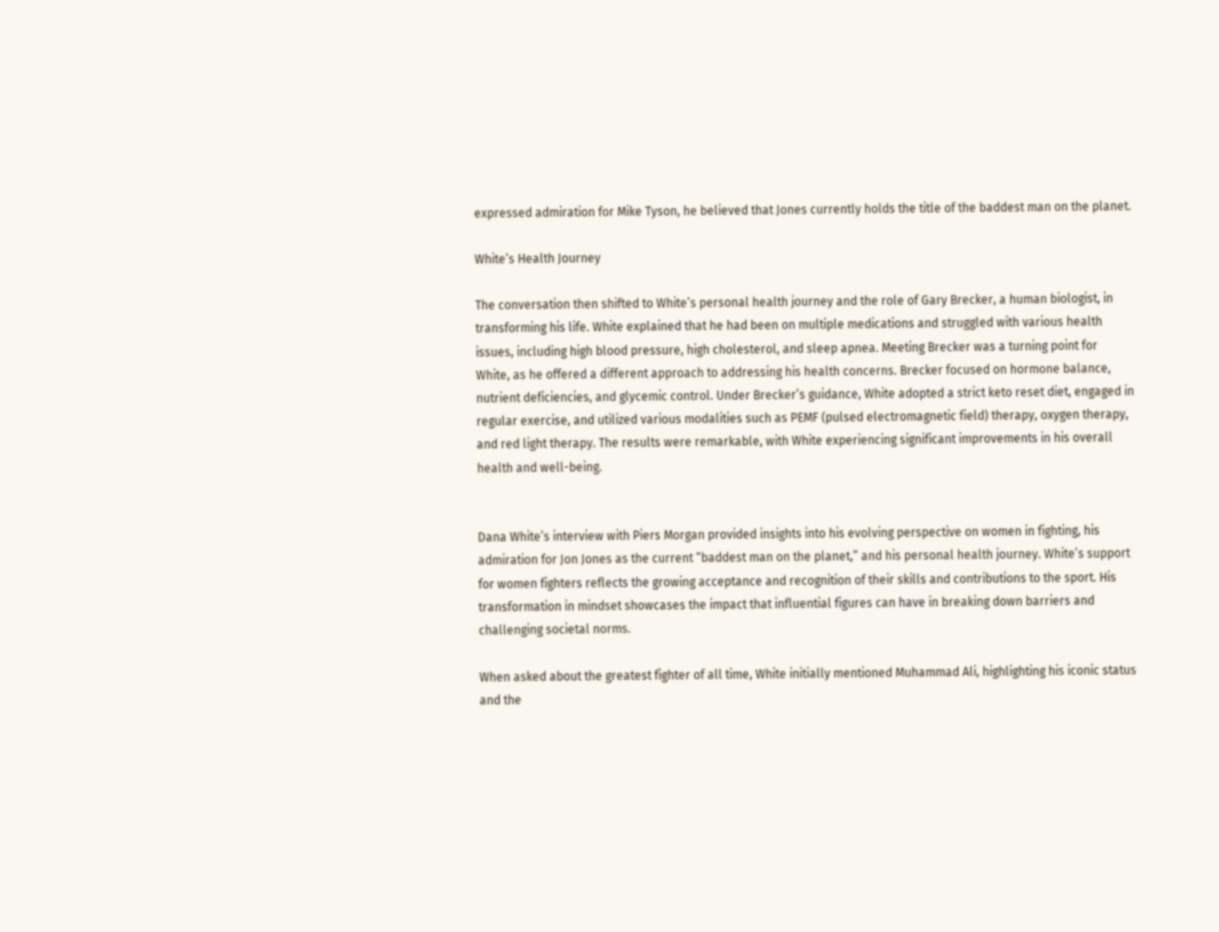expressed admiration for Mike Tyson, he believed that Jones currently holds the title of the baddest man on the planet.

White’s Health Journey

The conversation then shifted to White’s personal health journey and the role of Gary Brecker, a human biologist, in transforming his life. White explained that he had been on multiple medications and struggled with various health issues, including high blood pressure, high cholesterol, and sleep apnea. Meeting Brecker was a turning point for White, as he offered a different approach to addressing his health concerns. Brecker focused on hormone balance, nutrient deficiencies, and glycemic control. Under Brecker’s guidance, White adopted a strict keto reset diet, engaged in regular exercise, and utilized various modalities such as PEMF (pulsed electromagnetic field) therapy, oxygen therapy, and red light therapy. The results were remarkable, with White experiencing significant improvements in his overall health and well-being.


Dana White’s interview with Piers Morgan provided insights into his evolving perspective on women in fighting, his admiration for Jon Jones as the current “baddest man on the planet,” and his personal health journey. White’s support for women fighters reflects the growing acceptance and recognition of their skills and contributions to the sport. His transformation in mindset showcases the impact that influential figures can have in breaking down barriers and challenging societal norms.

When asked about the greatest fighter of all time, White initially mentioned Muhammad Ali, highlighting his iconic status and the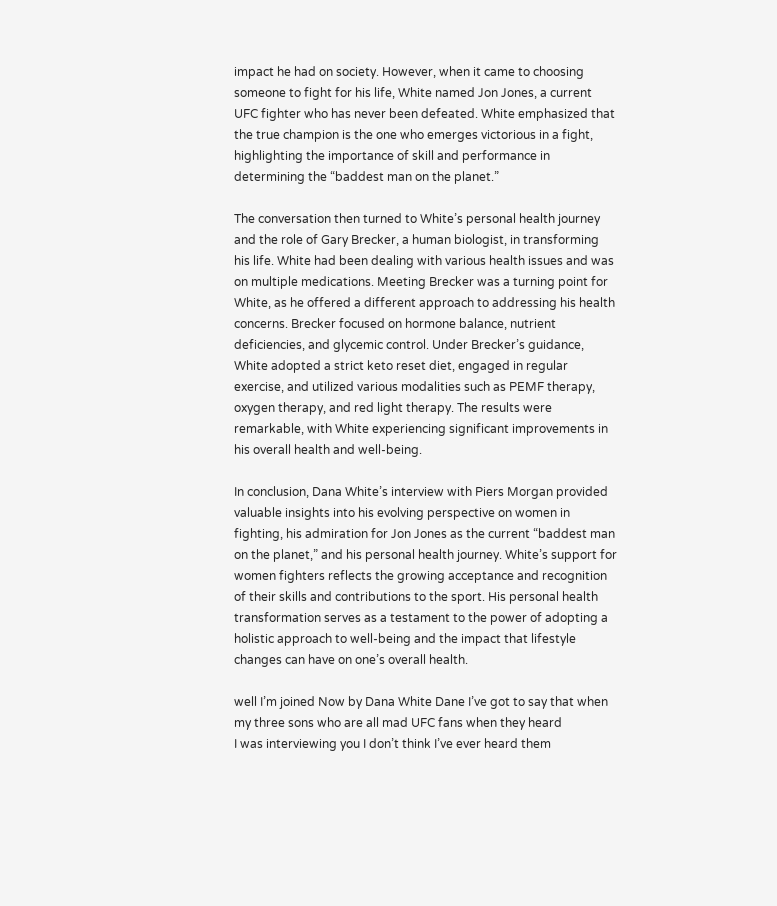impact he had on society. However, when it came to choosing someone to fight for his life, White named Jon Jones, a current UFC fighter who has never been defeated. White emphasized that the true champion is the one who emerges victorious in a fight, highlighting the importance of skill and performance in determining the “baddest man on the planet.”

The conversation then turned to White’s personal health journey and the role of Gary Brecker, a human biologist, in transforming his life. White had been dealing with various health issues and was on multiple medications. Meeting Brecker was a turning point for White, as he offered a different approach to addressing his health concerns. Brecker focused on hormone balance, nutrient deficiencies, and glycemic control. Under Brecker’s guidance, White adopted a strict keto reset diet, engaged in regular exercise, and utilized various modalities such as PEMF therapy, oxygen therapy, and red light therapy. The results were remarkable, with White experiencing significant improvements in his overall health and well-being.

In conclusion, Dana White’s interview with Piers Morgan provided valuable insights into his evolving perspective on women in fighting, his admiration for Jon Jones as the current “baddest man on the planet,” and his personal health journey. White’s support for women fighters reflects the growing acceptance and recognition of their skills and contributions to the sport. His personal health transformation serves as a testament to the power of adopting a holistic approach to well-being and the impact that lifestyle changes can have on one’s overall health.

well I’m joined Now by Dana White Dane I’ve got to say that when my three sons who are all mad UFC fans when they heard
I was interviewing you I don’t think I’ve ever heard them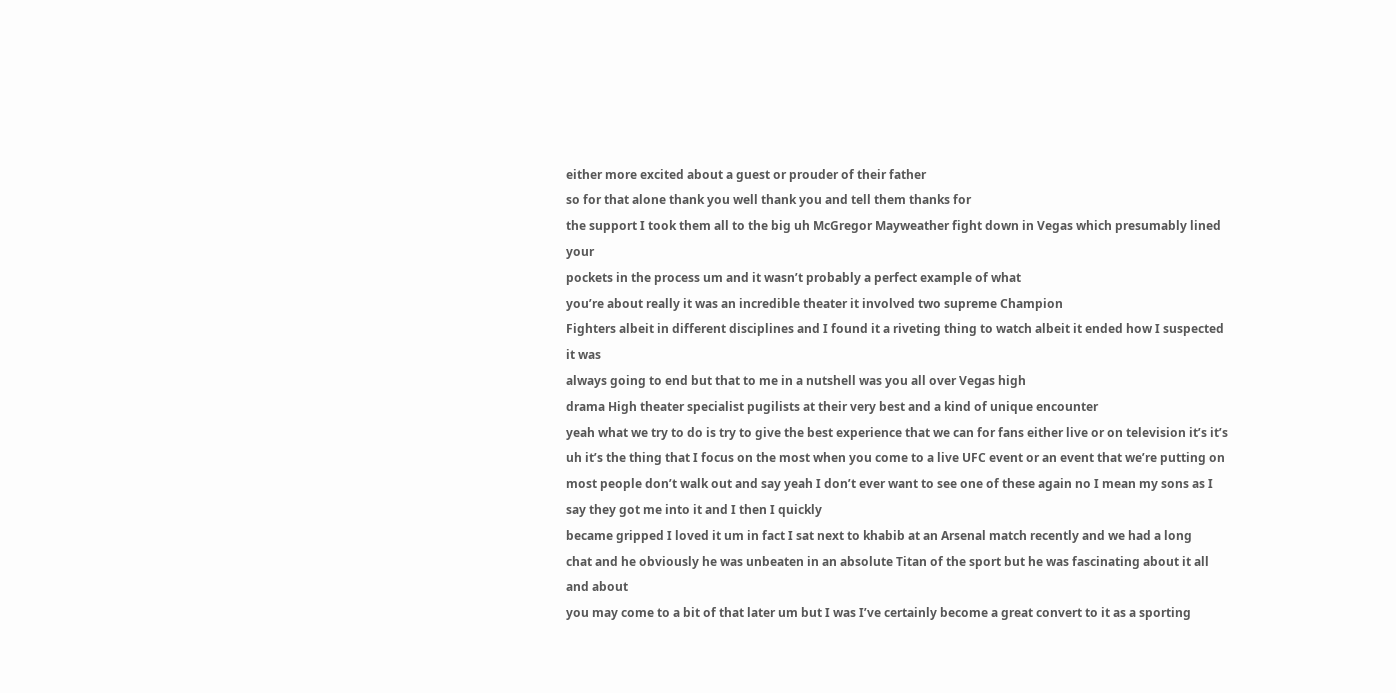either more excited about a guest or prouder of their father
so for that alone thank you well thank you and tell them thanks for
the support I took them all to the big uh McGregor Mayweather fight down in Vegas which presumably lined your
pockets in the process um and it wasn’t probably a perfect example of what
you’re about really it was an incredible theater it involved two supreme Champion
Fighters albeit in different disciplines and I found it a riveting thing to watch albeit it ended how I suspected it was
always going to end but that to me in a nutshell was you all over Vegas high
drama High theater specialist pugilists at their very best and a kind of unique encounter
yeah what we try to do is try to give the best experience that we can for fans either live or on television it’s it’s
uh it’s the thing that I focus on the most when you come to a live UFC event or an event that we’re putting on
most people don’t walk out and say yeah I don’t ever want to see one of these again no I mean my sons as I say they got me into it and I then I quickly
became gripped I loved it um in fact I sat next to khabib at an Arsenal match recently and we had a long
chat and he obviously he was unbeaten in an absolute Titan of the sport but he was fascinating about it all and about
you may come to a bit of that later um but I was I’ve certainly become a great convert to it as a sporting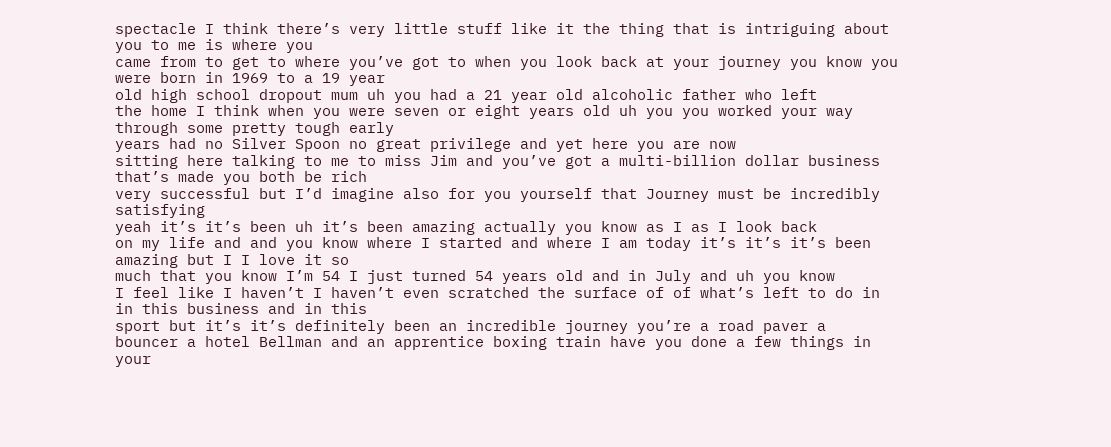spectacle I think there’s very little stuff like it the thing that is intriguing about you to me is where you
came from to get to where you’ve got to when you look back at your journey you know you were born in 1969 to a 19 year
old high school dropout mum uh you had a 21 year old alcoholic father who left
the home I think when you were seven or eight years old uh you you worked your way through some pretty tough early
years had no Silver Spoon no great privilege and yet here you are now
sitting here talking to me to miss Jim and you’ve got a multi-billion dollar business that’s made you both be rich
very successful but I’d imagine also for you yourself that Journey must be incredibly satisfying
yeah it’s it’s been uh it’s been amazing actually you know as I as I look back
on my life and and you know where I started and where I am today it’s it’s it’s been amazing but I I love it so
much that you know I’m 54 I just turned 54 years old and in July and uh you know
I feel like I haven’t I haven’t even scratched the surface of of what’s left to do in in this business and in this
sport but it’s it’s definitely been an incredible journey you’re a road paver a
bouncer a hotel Bellman and an apprentice boxing train have you done a few things in your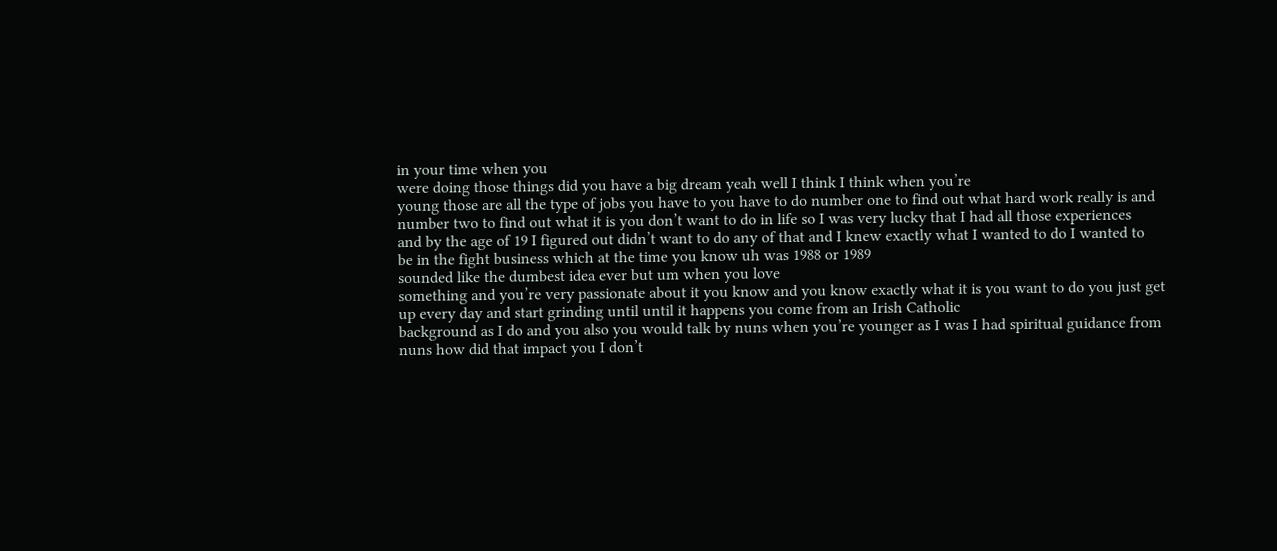in your time when you
were doing those things did you have a big dream yeah well I think I think when you’re
young those are all the type of jobs you have to you have to do number one to find out what hard work really is and
number two to find out what it is you don’t want to do in life so I was very lucky that I had all those experiences
and by the age of 19 I figured out didn’t want to do any of that and I knew exactly what I wanted to do I wanted to
be in the fight business which at the time you know uh was 1988 or 1989
sounded like the dumbest idea ever but um when you love
something and you’re very passionate about it you know and you know exactly what it is you want to do you just get
up every day and start grinding until until it happens you come from an Irish Catholic
background as I do and you also you would talk by nuns when you’re younger as I was I had spiritual guidance from
nuns how did that impact you I don’t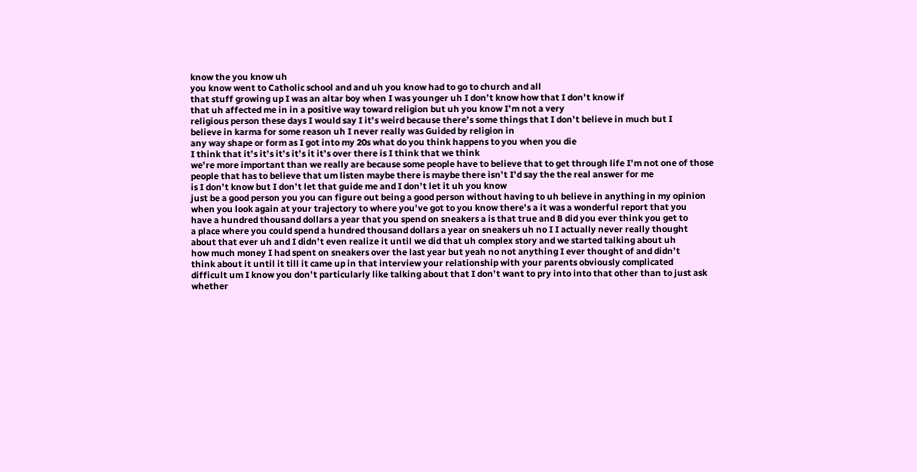know the you know uh
you know went to Catholic school and and uh you know had to go to church and all
that stuff growing up I was an altar boy when I was younger uh I don’t know how that I don’t know if
that uh affected me in in a positive way toward religion but uh you know I’m not a very
religious person these days I would say I it’s weird because there’s some things that I don’t believe in much but I
believe in karma for some reason uh I never really was Guided by religion in
any way shape or form as I got into my 20s what do you think happens to you when you die
I think that it’s it’s it’s it’s it it’s over there is I think that we think
we’re more important than we really are because some people have to believe that to get through life I’m not one of those
people that has to believe that um listen maybe there is maybe there isn’t I’d say the the real answer for me
is I don’t know but I don’t let that guide me and I don’t let it uh you know
just be a good person you you can figure out being a good person without having to uh believe in anything in my opinion
when you look again at your trajectory to where you’ve got to you know there’s a it was a wonderful report that you
have a hundred thousand dollars a year that you spend on sneakers a is that true and B did you ever think you get to
a place where you could spend a hundred thousand dollars a year on sneakers uh no I I actually never really thought
about that ever uh and I didn’t even realize it until we did that uh complex story and we started talking about uh
how much money I had spent on sneakers over the last year but yeah no not anything I ever thought of and didn’t
think about it until it till it came up in that interview your relationship with your parents obviously complicated
difficult um I know you don’t particularly like talking about that I don’t want to pry into into that other than to just ask
whether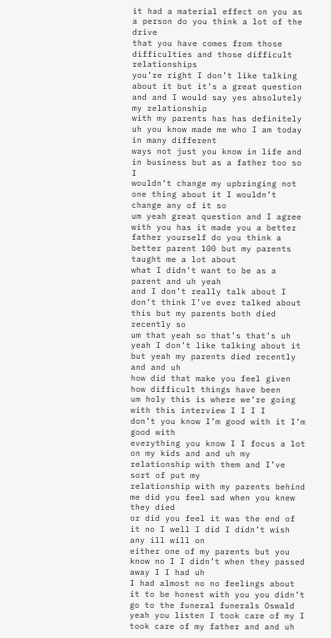it had a material effect on you as a person do you think a lot of the drive
that you have comes from those difficulties and those difficult relationships
you’re right I don’t like talking about it but it’s a great question and and I would say yes absolutely my relationship
with my parents has has definitely uh you know made me who I am today in many different
ways not just you know in life and in business but as a father too so I
wouldn’t change my upbringing not one thing about it I wouldn’t change any of it so
um yeah great question and I agree with you has it made you a better
father yourself do you think a better parent 100 but my parents taught me a lot about
what I didn’t want to be as a parent and uh yeah
and I don’t really talk about I don’t think I’ve ever talked about this but my parents both died recently so
um that yeah so that’s that’s uh
yeah I don’t like talking about it but yeah my parents died recently and and uh
how did that make you feel given how difficult things have been
um holy this is where we’re going with this interview I I I I
don’t you know I’m good with it I’m good with
everything you know I I focus a lot on my kids and and uh my relationship with them and I’ve sort of put my
relationship with my parents behind me did you feel sad when you knew they died
or did you feel it was the end of it no I well I did I didn’t wish any ill will on
either one of my parents but you know no I I didn’t when they passed away I I had uh
I had almost no no feelings about it to be honest with you you didn’t go to the funeral funerals Oswald
yeah you listen I took care of my I took care of my father and and uh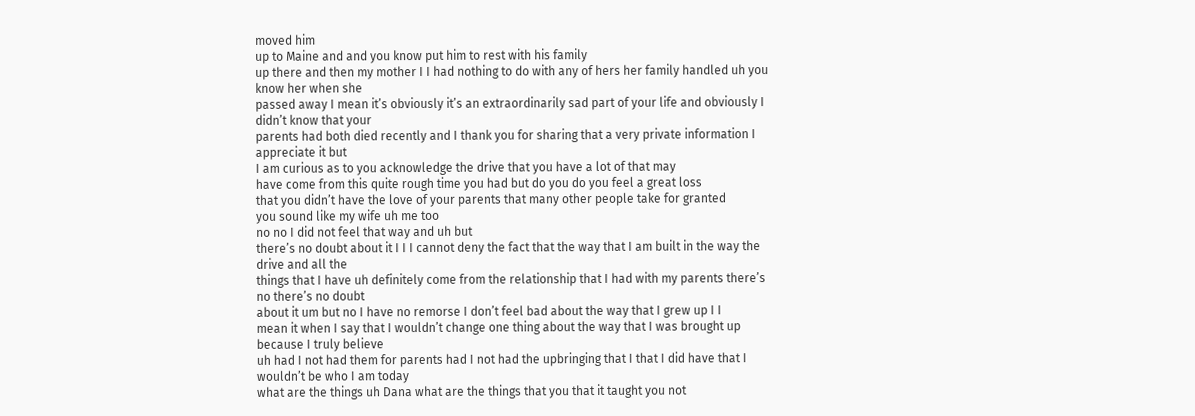moved him
up to Maine and and you know put him to rest with his family
up there and then my mother I I had nothing to do with any of hers her family handled uh you know her when she
passed away I mean it’s obviously it’s an extraordinarily sad part of your life and obviously I didn’t know that your
parents had both died recently and I thank you for sharing that a very private information I appreciate it but
I am curious as to you acknowledge the drive that you have a lot of that may
have come from this quite rough time you had but do you do you feel a great loss
that you didn’t have the love of your parents that many other people take for granted
you sound like my wife uh me too
no no I did not feel that way and uh but
there’s no doubt about it I I I cannot deny the fact that the way that I am built in the way the drive and all the
things that I have uh definitely come from the relationship that I had with my parents there’s no there’s no doubt
about it um but no I have no remorse I don’t feel bad about the way that I grew up I I
mean it when I say that I wouldn’t change one thing about the way that I was brought up because I truly believe
uh had I not had them for parents had I not had the upbringing that I that I did have that I wouldn’t be who I am today
what are the things uh Dana what are the things that you that it taught you not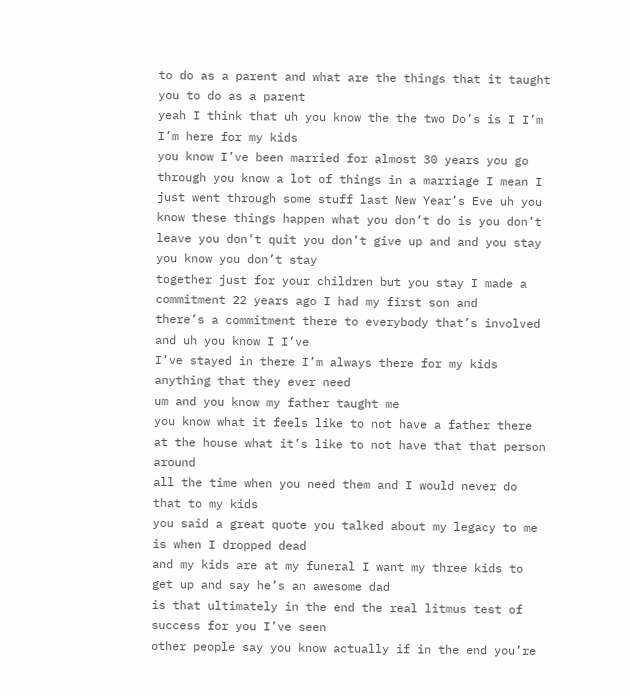to do as a parent and what are the things that it taught you to do as a parent
yeah I think that uh you know the the two Do’s is I I’m I’m here for my kids
you know I’ve been married for almost 30 years you go through you know a lot of things in a marriage I mean I
just went through some stuff last New Year’s Eve uh you know these things happen what you don’t do is you don’t
leave you don’t quit you don’t give up and and you stay you know you don’t stay
together just for your children but you stay I made a commitment 22 years ago I had my first son and
there’s a commitment there to everybody that’s involved and uh you know I I’ve
I’ve stayed in there I’m always there for my kids anything that they ever need
um and you know my father taught me
you know what it feels like to not have a father there at the house what it’s like to not have that that person around
all the time when you need them and I would never do that to my kids
you said a great quote you talked about my legacy to me is when I dropped dead
and my kids are at my funeral I want my three kids to get up and say he’s an awesome dad
is that ultimately in the end the real litmus test of success for you I’ve seen
other people say you know actually if in the end you’re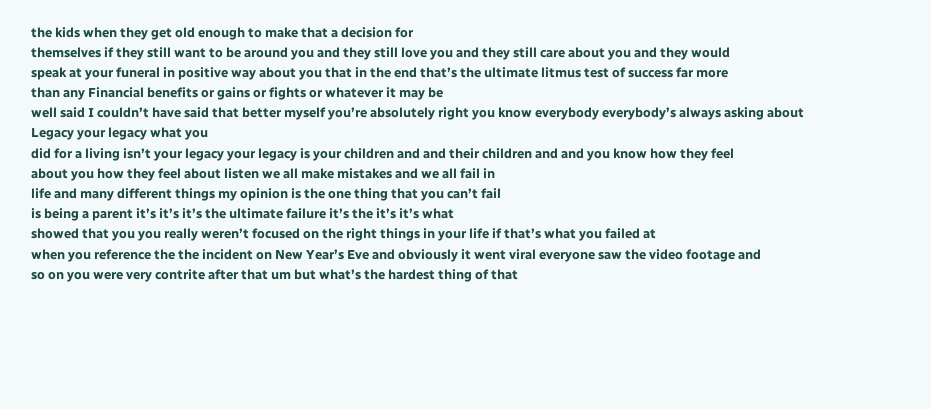the kids when they get old enough to make that a decision for
themselves if they still want to be around you and they still love you and they still care about you and they would
speak at your funeral in positive way about you that in the end that’s the ultimate litmus test of success far more
than any Financial benefits or gains or fights or whatever it may be
well said I couldn’t have said that better myself you’re absolutely right you know everybody everybody’s always asking about Legacy your legacy what you
did for a living isn’t your legacy your legacy is your children and and their children and and you know how they feel
about you how they feel about listen we all make mistakes and we all fail in
life and many different things my opinion is the one thing that you can’t fail
is being a parent it’s it’s it’s the ultimate failure it’s the it’s it’s what
showed that you you really weren’t focused on the right things in your life if that’s what you failed at
when you reference the the incident on New Year’s Eve and obviously it went viral everyone saw the video footage and
so on you were very contrite after that um but what’s the hardest thing of that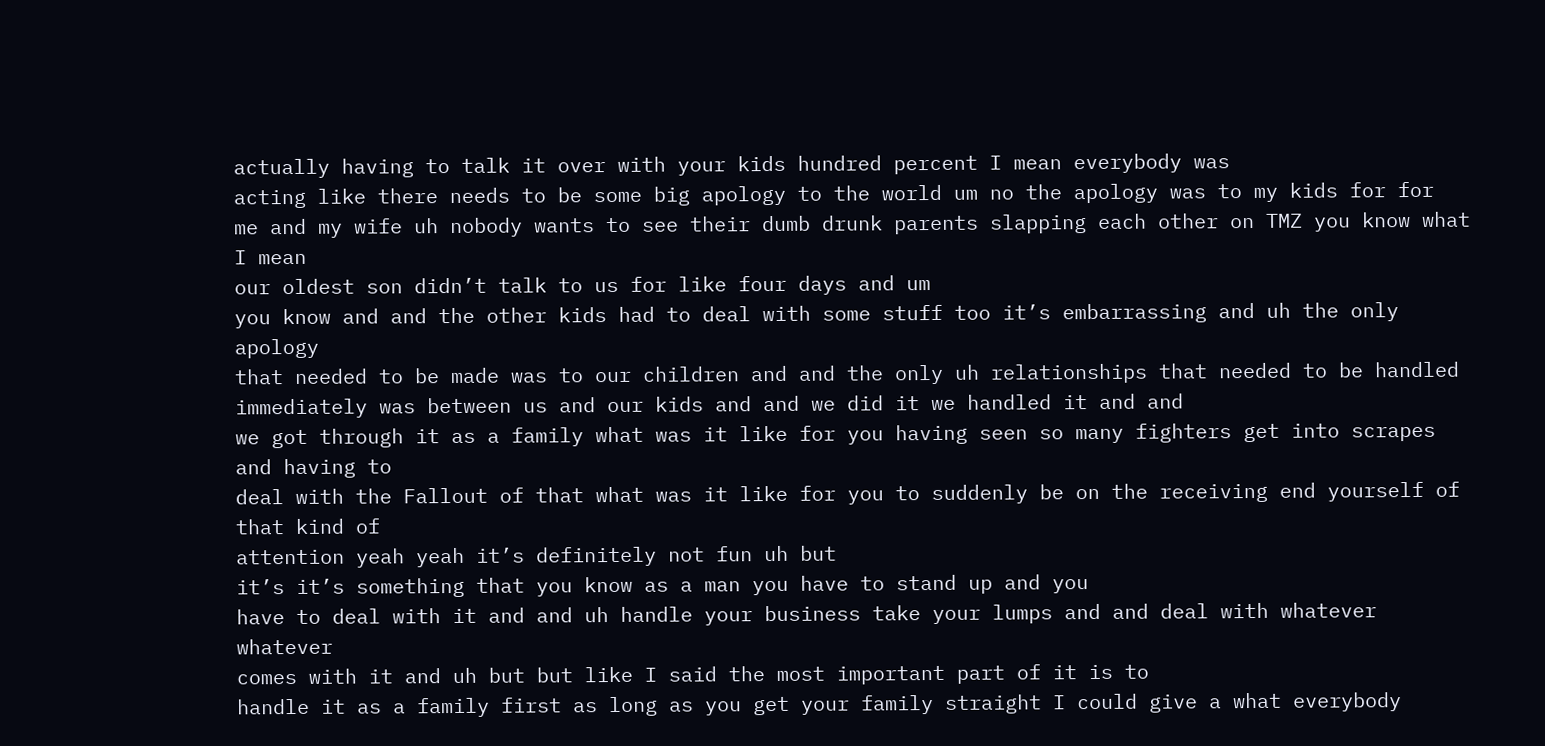actually having to talk it over with your kids hundred percent I mean everybody was
acting like there needs to be some big apology to the world um no the apology was to my kids for for
me and my wife uh nobody wants to see their dumb drunk parents slapping each other on TMZ you know what I mean
our oldest son didn’t talk to us for like four days and um
you know and and the other kids had to deal with some stuff too it’s embarrassing and uh the only apology
that needed to be made was to our children and and the only uh relationships that needed to be handled
immediately was between us and our kids and and we did it we handled it and and
we got through it as a family what was it like for you having seen so many fighters get into scrapes and having to
deal with the Fallout of that what was it like for you to suddenly be on the receiving end yourself of that kind of
attention yeah yeah it’s definitely not fun uh but
it’s it’s something that you know as a man you have to stand up and you
have to deal with it and and uh handle your business take your lumps and and deal with whatever whatever
comes with it and uh but but like I said the most important part of it is to
handle it as a family first as long as you get your family straight I could give a what everybody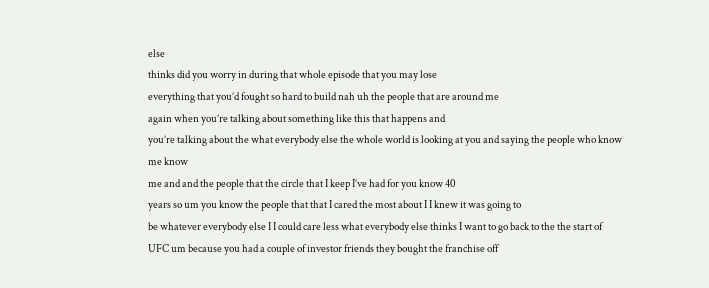else
thinks did you worry in during that whole episode that you may lose
everything that you’d fought so hard to build nah uh the people that are around me
again when you’re talking about something like this that happens and
you’re talking about the what everybody else the whole world is looking at you and saying the people who know me know
me and and the people that the circle that I keep I’ve had for you know 40
years so um you know the people that that I cared the most about I I knew it was going to
be whatever everybody else I I could care less what everybody else thinks I want to go back to the the start of
UFC um because you had a couple of investor friends they bought the franchise off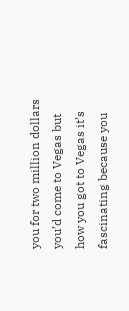you for two million dollars you’d come to Vegas but how you got to Vegas it’s fascinating because you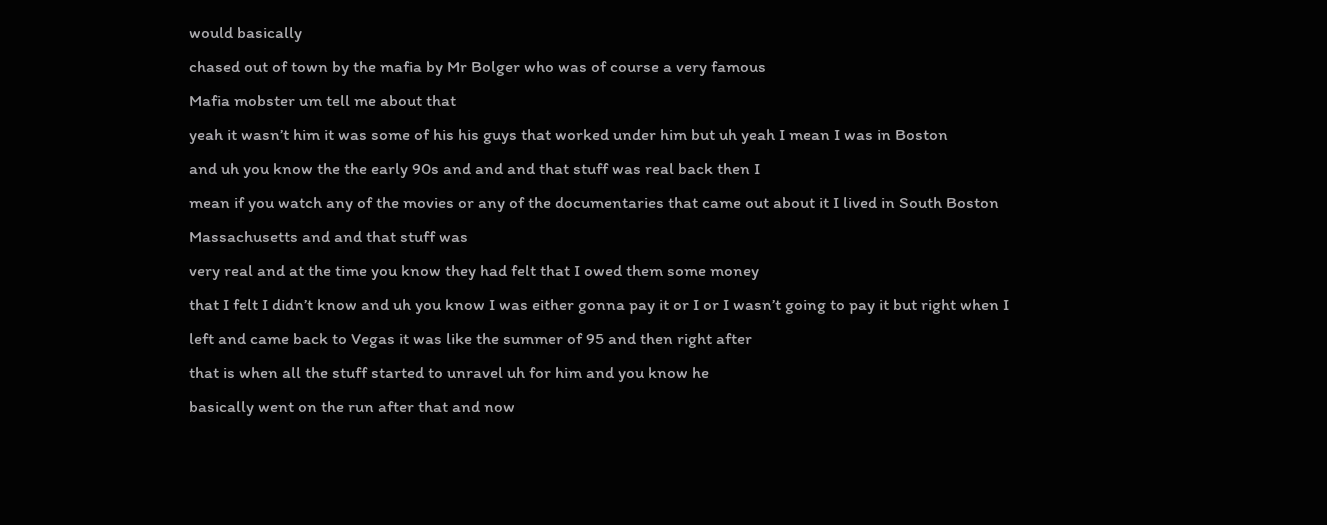would basically
chased out of town by the mafia by Mr Bolger who was of course a very famous
Mafia mobster um tell me about that
yeah it wasn’t him it was some of his his guys that worked under him but uh yeah I mean I was in Boston
and uh you know the the early 90s and and and that stuff was real back then I
mean if you watch any of the movies or any of the documentaries that came out about it I lived in South Boston Massachusetts and and that stuff was
very real and at the time you know they had felt that I owed them some money
that I felt I didn’t know and uh you know I was either gonna pay it or I or I wasn’t going to pay it but right when I
left and came back to Vegas it was like the summer of 95 and then right after
that is when all the stuff started to unravel uh for him and you know he
basically went on the run after that and now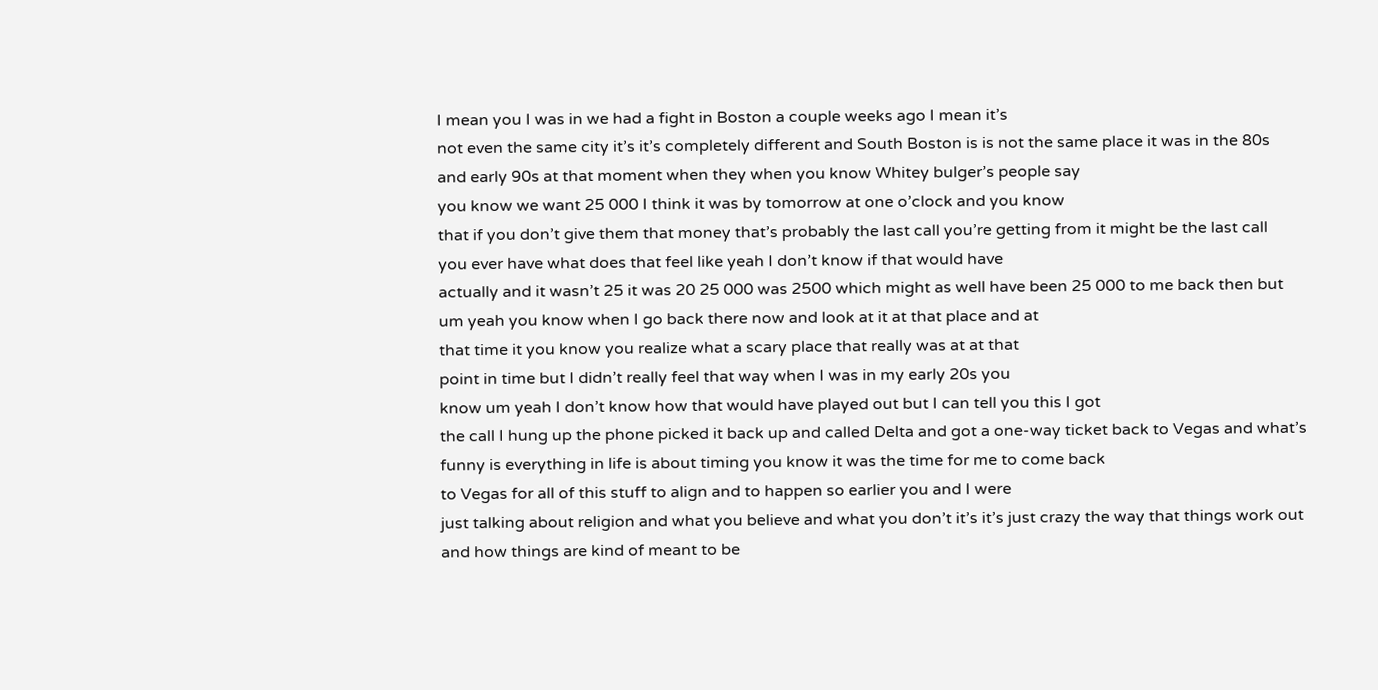I mean you I was in we had a fight in Boston a couple weeks ago I mean it’s
not even the same city it’s it’s completely different and South Boston is is not the same place it was in the 80s
and early 90s at that moment when they when you know Whitey bulger’s people say
you know we want 25 000 I think it was by tomorrow at one o’clock and you know
that if you don’t give them that money that’s probably the last call you’re getting from it might be the last call
you ever have what does that feel like yeah I don’t know if that would have
actually and it wasn’t 25 it was 20 25 000 was 2500 which might as well have been 25 000 to me back then but
um yeah you know when I go back there now and look at it at that place and at
that time it you know you realize what a scary place that really was at at that
point in time but I didn’t really feel that way when I was in my early 20s you
know um yeah I don’t know how that would have played out but I can tell you this I got
the call I hung up the phone picked it back up and called Delta and got a one-way ticket back to Vegas and what’s
funny is everything in life is about timing you know it was the time for me to come back
to Vegas for all of this stuff to align and to happen so earlier you and I were
just talking about religion and what you believe and what you don’t it’s it’s just crazy the way that things work out
and how things are kind of meant to be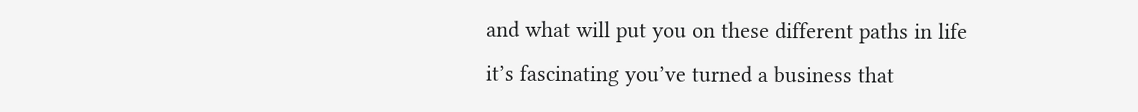and what will put you on these different paths in life
it’s fascinating you’ve turned a business that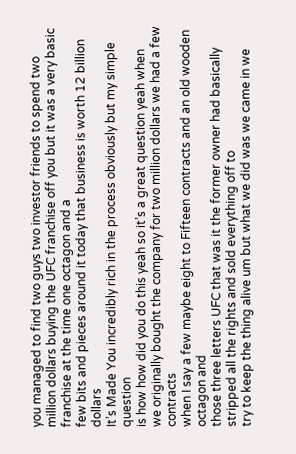you managed to find two guys two investor friends to spend two
million dollars buying the UFC franchise off you but it was a very basic franchise at the time one octagon and a
few bits and pieces around it today that business is worth 12 billion dollars
It’s Made You incredibly rich in the process obviously but my simple question
is how how did you do this yeah so it’s a great question yeah when
we originally bought the company for two million dollars we had a few contracts
when I say a few maybe eight to Fifteen contracts and an old wooden octagon and
those three letters UFC that was it the former owner had basically stripped all the rights and sold everything off to
try to keep the thing alive um but what we did was we came in we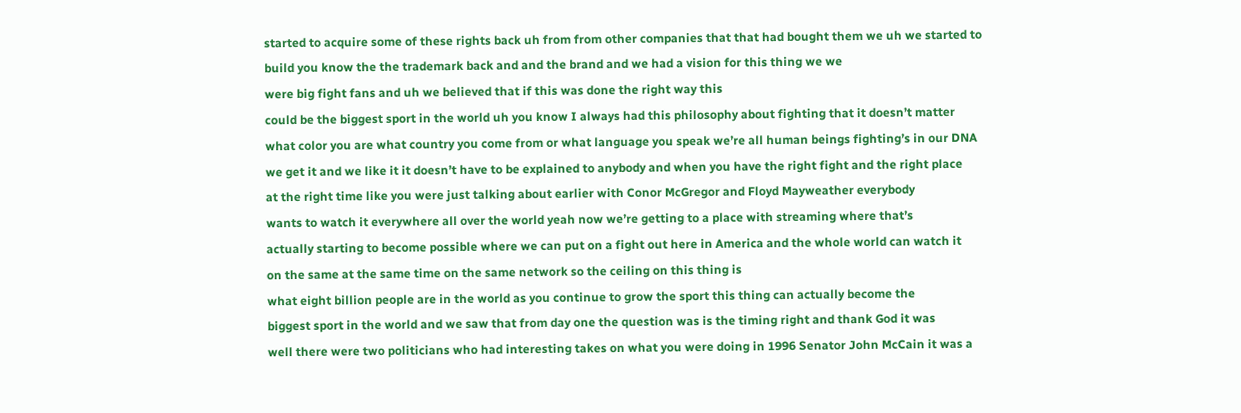started to acquire some of these rights back uh from from other companies that that had bought them we uh we started to
build you know the the trademark back and and the brand and we had a vision for this thing we we
were big fight fans and uh we believed that if this was done the right way this
could be the biggest sport in the world uh you know I always had this philosophy about fighting that it doesn’t matter
what color you are what country you come from or what language you speak we’re all human beings fighting’s in our DNA
we get it and we like it it doesn’t have to be explained to anybody and when you have the right fight and the right place
at the right time like you were just talking about earlier with Conor McGregor and Floyd Mayweather everybody
wants to watch it everywhere all over the world yeah now we’re getting to a place with streaming where that’s
actually starting to become possible where we can put on a fight out here in America and the whole world can watch it
on the same at the same time on the same network so the ceiling on this thing is
what eight billion people are in the world as you continue to grow the sport this thing can actually become the
biggest sport in the world and we saw that from day one the question was is the timing right and thank God it was
well there were two politicians who had interesting takes on what you were doing in 1996 Senator John McCain it was a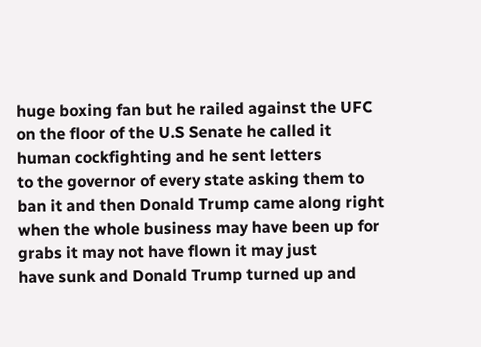huge boxing fan but he railed against the UFC on the floor of the U.S Senate he called it human cockfighting and he sent letters
to the governor of every state asking them to ban it and then Donald Trump came along right
when the whole business may have been up for grabs it may not have flown it may just
have sunk and Donald Trump turned up and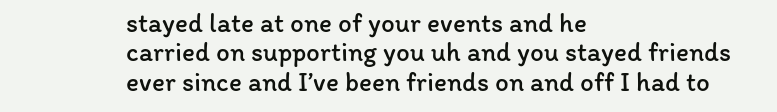stayed late at one of your events and he
carried on supporting you uh and you stayed friends ever since and I’ve been friends on and off I had to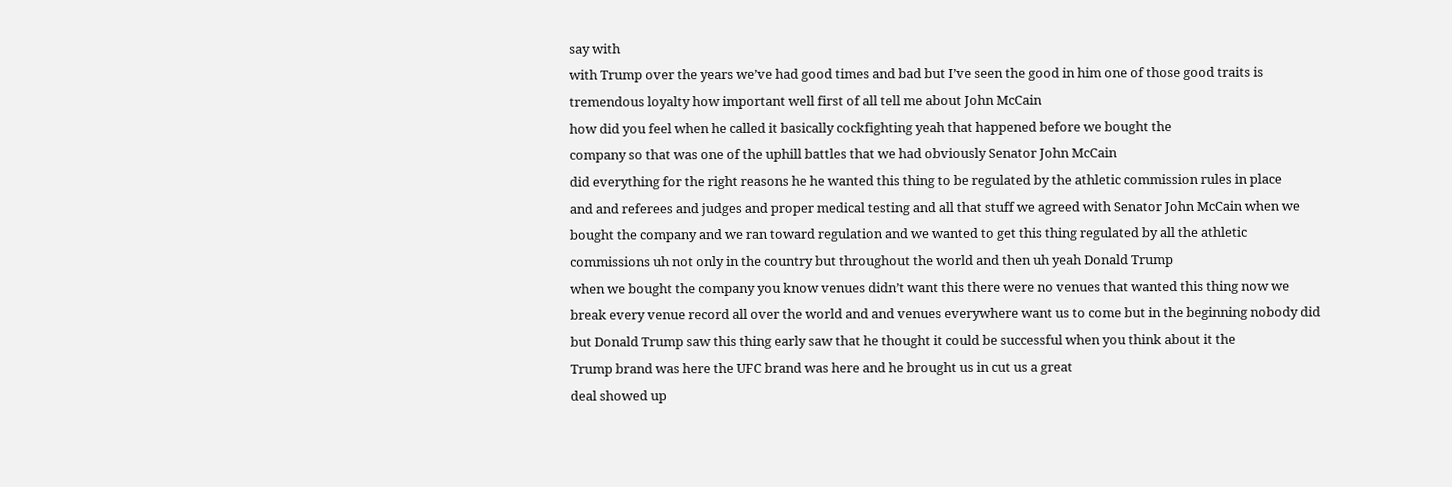say with
with Trump over the years we’ve had good times and bad but I’ve seen the good in him one of those good traits is
tremendous loyalty how important well first of all tell me about John McCain
how did you feel when he called it basically cockfighting yeah that happened before we bought the
company so that was one of the uphill battles that we had obviously Senator John McCain
did everything for the right reasons he he wanted this thing to be regulated by the athletic commission rules in place
and and referees and judges and proper medical testing and all that stuff we agreed with Senator John McCain when we
bought the company and we ran toward regulation and we wanted to get this thing regulated by all the athletic
commissions uh not only in the country but throughout the world and then uh yeah Donald Trump
when we bought the company you know venues didn’t want this there were no venues that wanted this thing now we
break every venue record all over the world and and venues everywhere want us to come but in the beginning nobody did
but Donald Trump saw this thing early saw that he thought it could be successful when you think about it the
Trump brand was here the UFC brand was here and he brought us in cut us a great
deal showed up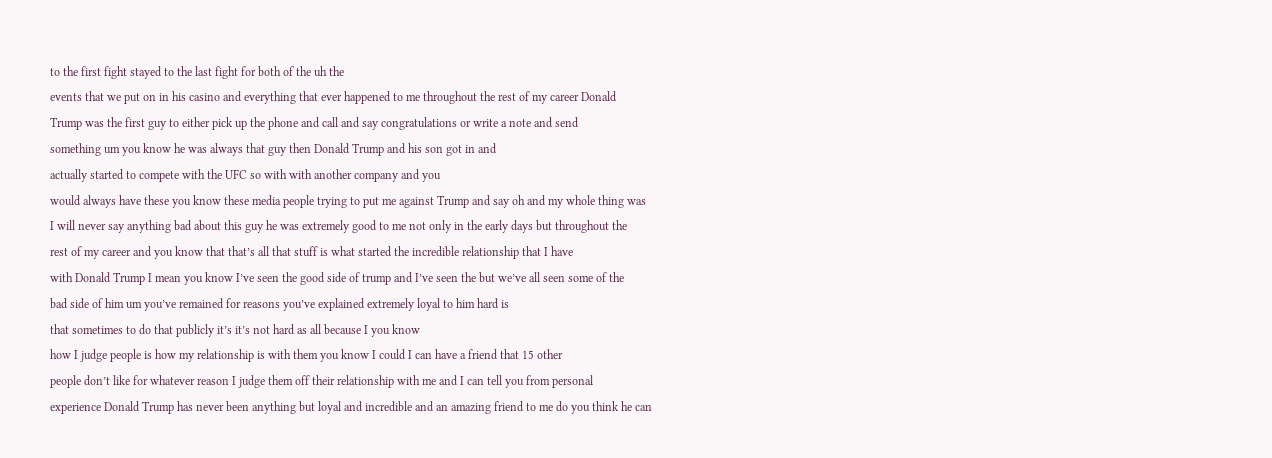to the first fight stayed to the last fight for both of the uh the
events that we put on in his casino and everything that ever happened to me throughout the rest of my career Donald
Trump was the first guy to either pick up the phone and call and say congratulations or write a note and send
something um you know he was always that guy then Donald Trump and his son got in and
actually started to compete with the UFC so with with another company and you
would always have these you know these media people trying to put me against Trump and say oh and my whole thing was
I will never say anything bad about this guy he was extremely good to me not only in the early days but throughout the
rest of my career and you know that that’s all that stuff is what started the incredible relationship that I have
with Donald Trump I mean you know I’ve seen the good side of trump and I’ve seen the but we’ve all seen some of the
bad side of him um you’ve remained for reasons you’ve explained extremely loyal to him hard is
that sometimes to do that publicly it’s it’s not hard as all because I you know
how I judge people is how my relationship is with them you know I could I can have a friend that 15 other
people don’t like for whatever reason I judge them off their relationship with me and I can tell you from personal
experience Donald Trump has never been anything but loyal and incredible and an amazing friend to me do you think he can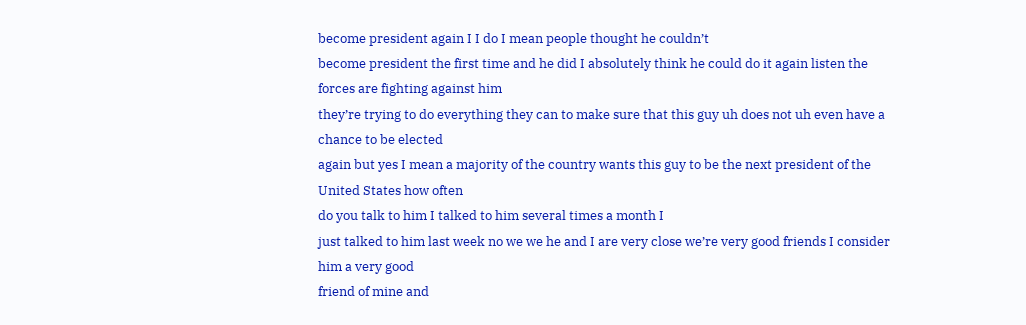become president again I I do I mean people thought he couldn’t
become president the first time and he did I absolutely think he could do it again listen the forces are fighting against him
they’re trying to do everything they can to make sure that this guy uh does not uh even have a chance to be elected
again but yes I mean a majority of the country wants this guy to be the next president of the United States how often
do you talk to him I talked to him several times a month I
just talked to him last week no we we he and I are very close we’re very good friends I consider him a very good
friend of mine and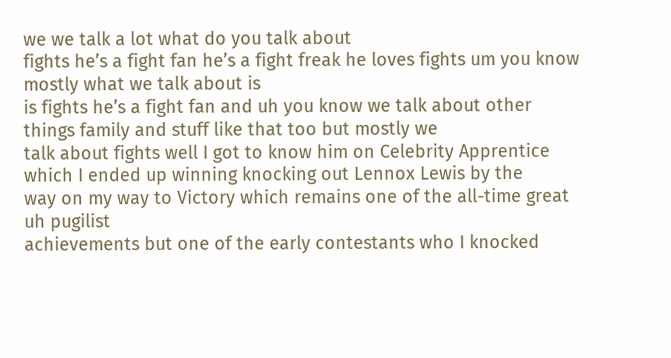we we talk a lot what do you talk about
fights he’s a fight fan he’s a fight freak he loves fights um you know mostly what we talk about is
is fights he’s a fight fan and uh you know we talk about other things family and stuff like that too but mostly we
talk about fights well I got to know him on Celebrity Apprentice which I ended up winning knocking out Lennox Lewis by the
way on my way to Victory which remains one of the all-time great uh pugilist
achievements but one of the early contestants who I knocked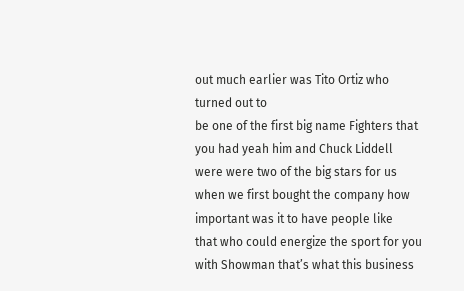out much earlier was Tito Ortiz who turned out to
be one of the first big name Fighters that you had yeah him and Chuck Liddell
were were two of the big stars for us when we first bought the company how important was it to have people like
that who could energize the sport for you with Showman that’s what this business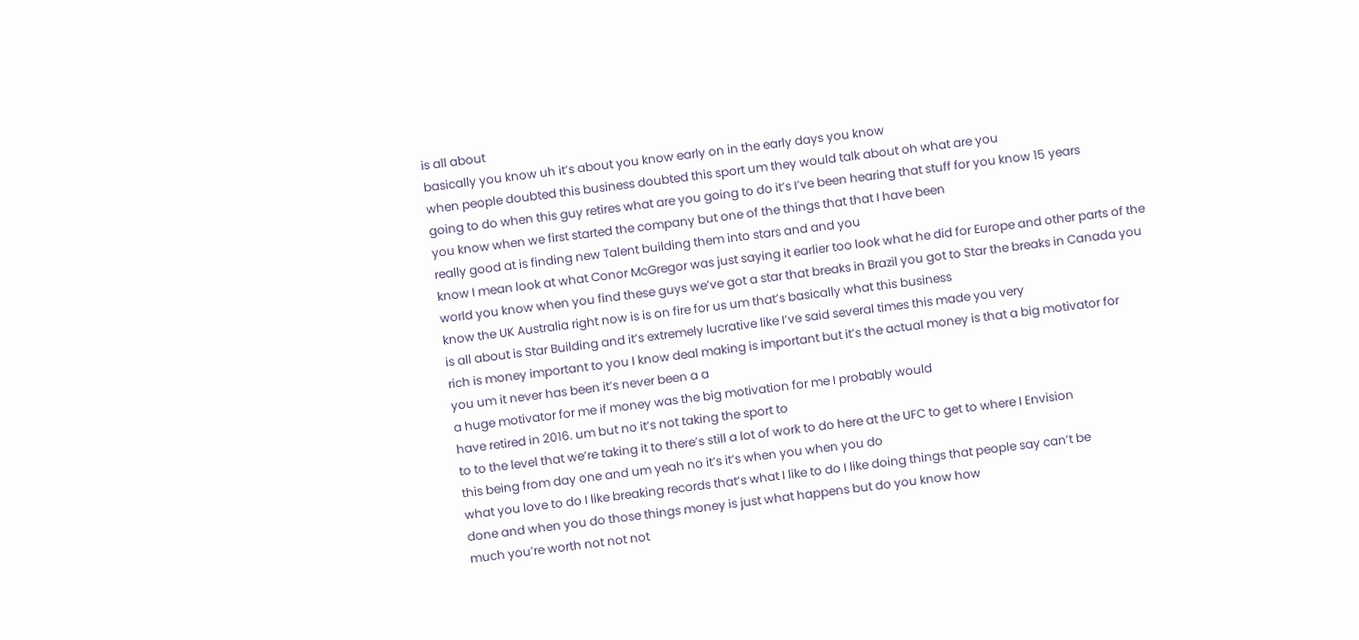is all about
basically you know uh it’s about you know early on in the early days you know
when people doubted this business doubted this sport um they would talk about oh what are you
going to do when this guy retires what are you going to do it’s I’ve been hearing that stuff for you know 15 years
you know when we first started the company but one of the things that that I have been
really good at is finding new Talent building them into stars and and you
know I mean look at what Conor McGregor was just saying it earlier too look what he did for Europe and other parts of the
world you know when you find these guys we’ve got a star that breaks in Brazil you got to Star the breaks in Canada you
know the UK Australia right now is is on fire for us um that’s basically what this business
is all about is Star Building and it’s extremely lucrative like I’ve said several times this made you very
rich is money important to you I know deal making is important but it’s the actual money is that a big motivator for
you um it never has been it’s never been a a
a huge motivator for me if money was the big motivation for me I probably would
have retired in 2016. um but no it’s not taking the sport to
to to the level that we’re taking it to there’s still a lot of work to do here at the UFC to get to where I Envision
this being from day one and um yeah no it’s it’s when you when you do
what you love to do I like breaking records that’s what I like to do I like doing things that people say can’t be
done and when you do those things money is just what happens but do you know how
much you’re worth not not not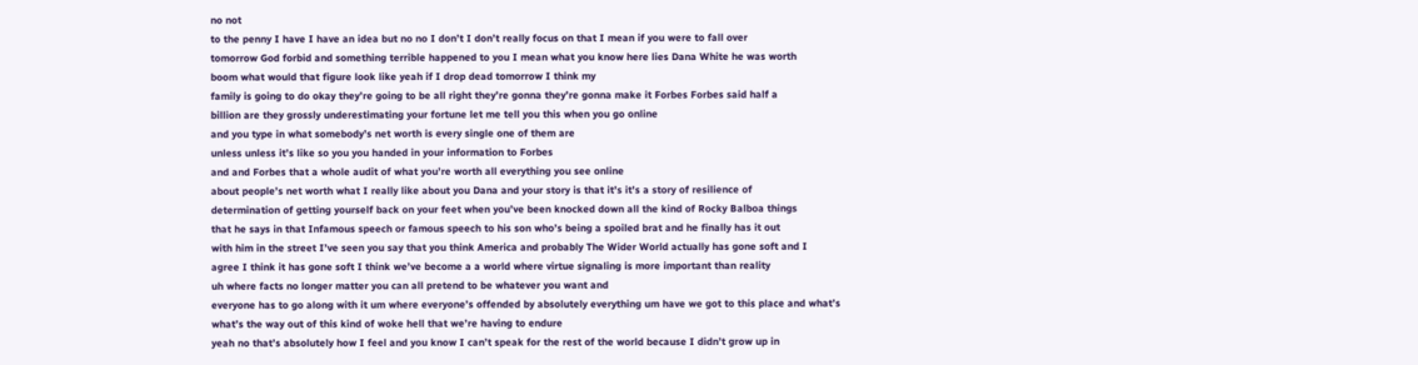no not
to the penny I have I have an idea but no no I don’t I don’t really focus on that I mean if you were to fall over
tomorrow God forbid and something terrible happened to you I mean what you know here lies Dana White he was worth
boom what would that figure look like yeah if I drop dead tomorrow I think my
family is going to do okay they’re going to be all right they’re gonna they’re gonna make it Forbes Forbes said half a
billion are they grossly underestimating your fortune let me tell you this when you go online
and you type in what somebody’s net worth is every single one of them are
unless unless it’s like so you you handed in your information to Forbes
and and Forbes that a whole audit of what you’re worth all everything you see online
about people’s net worth what I really like about you Dana and your story is that it’s it’s a story of resilience of
determination of getting yourself back on your feet when you’ve been knocked down all the kind of Rocky Balboa things
that he says in that Infamous speech or famous speech to his son who’s being a spoiled brat and he finally has it out
with him in the street I’ve seen you say that you think America and probably The Wider World actually has gone soft and I
agree I think it has gone soft I think we’ve become a a world where virtue signaling is more important than reality
uh where facts no longer matter you can all pretend to be whatever you want and
everyone has to go along with it um where everyone’s offended by absolutely everything um have we got to this place and what’s
what’s the way out of this kind of woke hell that we’re having to endure
yeah no that’s absolutely how I feel and you know I can’t speak for the rest of the world because I didn’t grow up in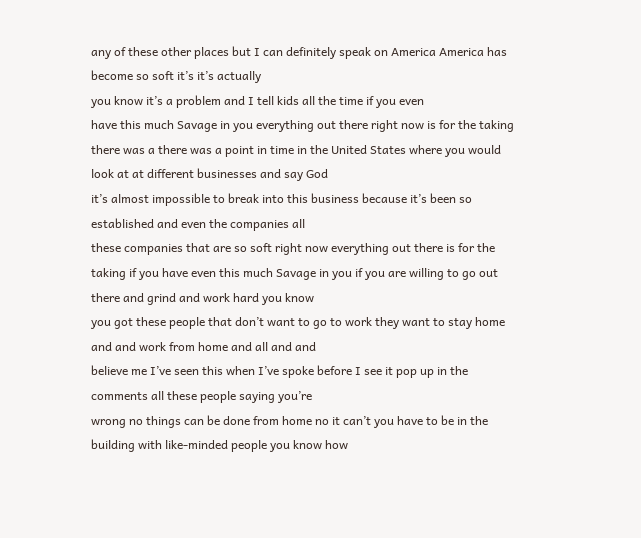any of these other places but I can definitely speak on America America has become so soft it’s it’s actually
you know it’s a problem and I tell kids all the time if you even
have this much Savage in you everything out there right now is for the taking
there was a there was a point in time in the United States where you would look at at different businesses and say God
it’s almost impossible to break into this business because it’s been so established and even the companies all
these companies that are so soft right now everything out there is for the
taking if you have even this much Savage in you if you are willing to go out there and grind and work hard you know
you got these people that don’t want to go to work they want to stay home and and work from home and all and and
believe me I’ve seen this when I’ve spoke before I see it pop up in the comments all these people saying you’re
wrong no things can be done from home no it can’t you have to be in the building with like-minded people you know how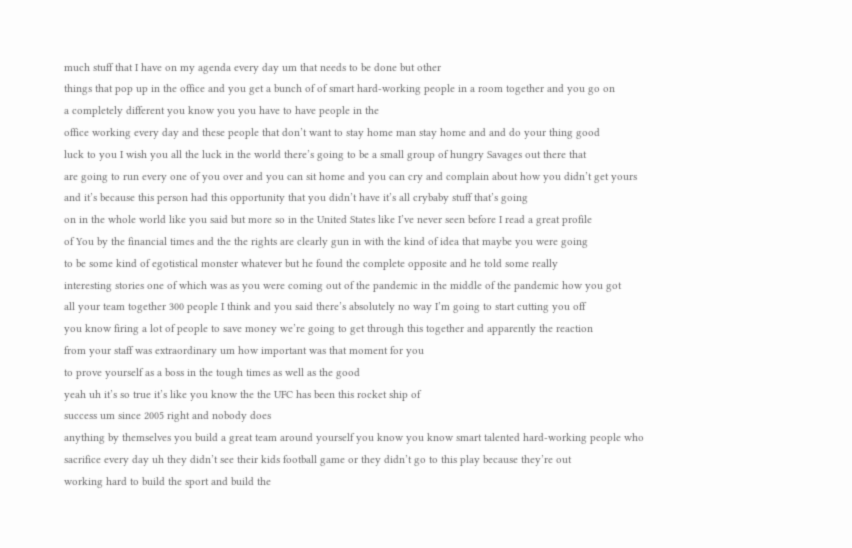much stuff that I have on my agenda every day um that needs to be done but other
things that pop up in the office and you get a bunch of of smart hard-working people in a room together and you go on
a completely different you know you you have to have people in the
office working every day and these people that don’t want to stay home man stay home and and do your thing good
luck to you I wish you all the luck in the world there’s going to be a small group of hungry Savages out there that
are going to run every one of you over and you can sit home and you can cry and complain about how you didn’t get yours
and it’s because this person had this opportunity that you didn’t have it’s all crybaby stuff that’s going
on in the whole world like you said but more so in the United States like I’ve never seen before I read a great profile
of You by the financial times and the the rights are clearly gun in with the kind of idea that maybe you were going
to be some kind of egotistical monster whatever but he found the complete opposite and he told some really
interesting stories one of which was as you were coming out of the pandemic in the middle of the pandemic how you got
all your team together 300 people I think and you said there’s absolutely no way I’m going to start cutting you off
you know firing a lot of people to save money we’re going to get through this together and apparently the reaction
from your staff was extraordinary um how important was that moment for you
to prove yourself as a boss in the tough times as well as the good
yeah uh it’s so true it’s like you know the the UFC has been this rocket ship of
success um since 2005 right and nobody does
anything by themselves you build a great team around yourself you know you know smart talented hard-working people who
sacrifice every day uh they didn’t see their kids football game or they didn’t go to this play because they’re out
working hard to build the sport and build the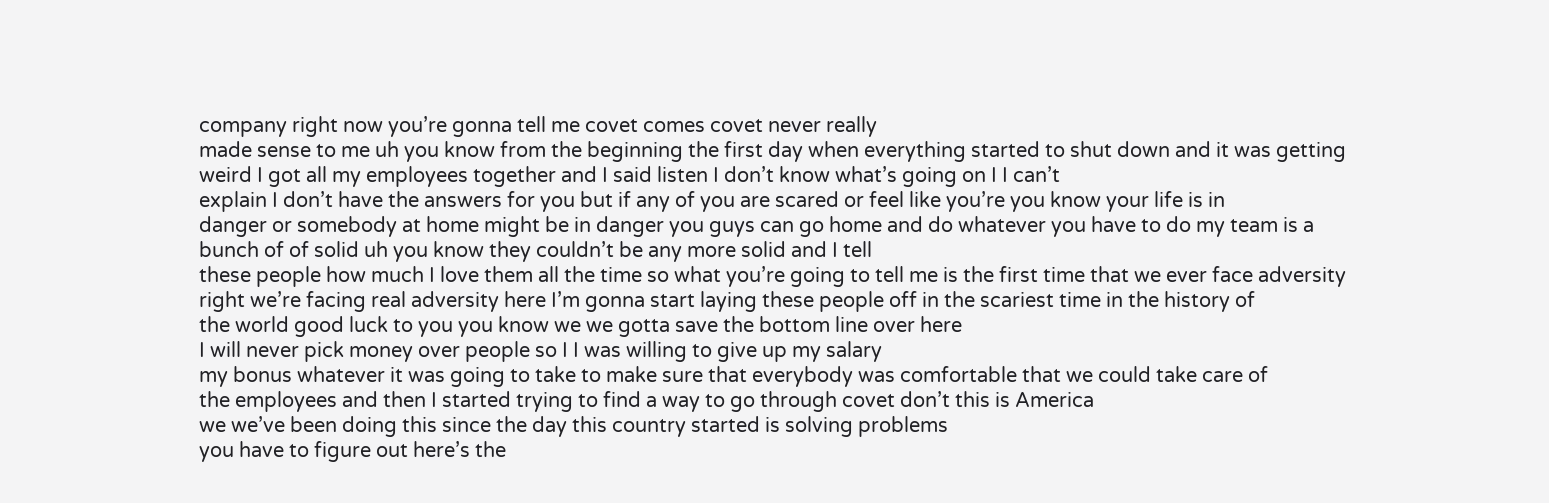company right now you’re gonna tell me covet comes covet never really
made sense to me uh you know from the beginning the first day when everything started to shut down and it was getting
weird I got all my employees together and I said listen I don’t know what’s going on I I can’t
explain I don’t have the answers for you but if any of you are scared or feel like you’re you know your life is in
danger or somebody at home might be in danger you guys can go home and do whatever you have to do my team is a
bunch of of solid uh you know they couldn’t be any more solid and I tell
these people how much I love them all the time so what you’re going to tell me is the first time that we ever face adversity
right we’re facing real adversity here I’m gonna start laying these people off in the scariest time in the history of
the world good luck to you you know we we gotta save the bottom line over here
I will never pick money over people so I I was willing to give up my salary
my bonus whatever it was going to take to make sure that everybody was comfortable that we could take care of
the employees and then I started trying to find a way to go through covet don’t this is America
we we’ve been doing this since the day this country started is solving problems
you have to figure out here’s the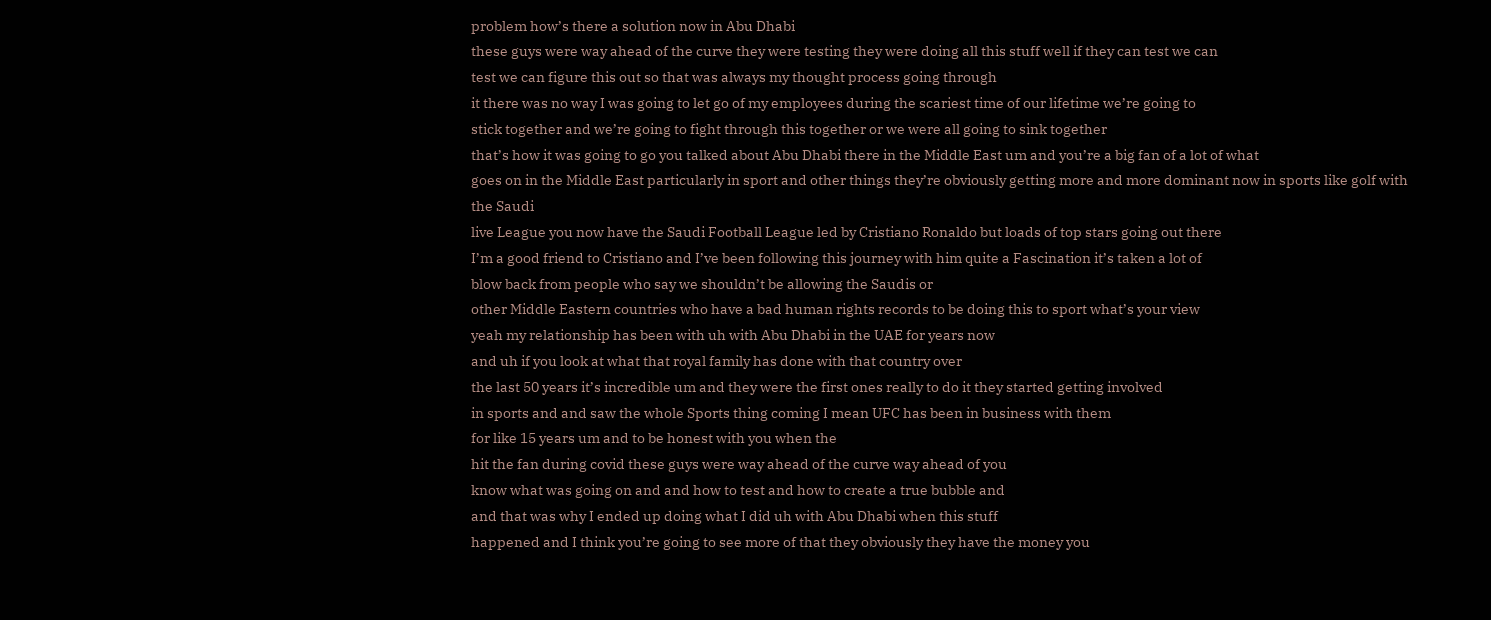problem how’s there a solution now in Abu Dhabi
these guys were way ahead of the curve they were testing they were doing all this stuff well if they can test we can
test we can figure this out so that was always my thought process going through
it there was no way I was going to let go of my employees during the scariest time of our lifetime we’re going to
stick together and we’re going to fight through this together or we were all going to sink together
that’s how it was going to go you talked about Abu Dhabi there in the Middle East um and you’re a big fan of a lot of what
goes on in the Middle East particularly in sport and other things they’re obviously getting more and more dominant now in sports like golf with the Saudi
live League you now have the Saudi Football League led by Cristiano Ronaldo but loads of top stars going out there
I’m a good friend to Cristiano and I’ve been following this journey with him quite a Fascination it’s taken a lot of
blow back from people who say we shouldn’t be allowing the Saudis or
other Middle Eastern countries who have a bad human rights records to be doing this to sport what’s your view
yeah my relationship has been with uh with Abu Dhabi in the UAE for years now
and uh if you look at what that royal family has done with that country over
the last 50 years it’s incredible um and they were the first ones really to do it they started getting involved
in sports and and saw the whole Sports thing coming I mean UFC has been in business with them
for like 15 years um and to be honest with you when the
hit the fan during covid these guys were way ahead of the curve way ahead of you
know what was going on and and how to test and how to create a true bubble and
and that was why I ended up doing what I did uh with Abu Dhabi when this stuff
happened and I think you’re going to see more of that they obviously they have the money you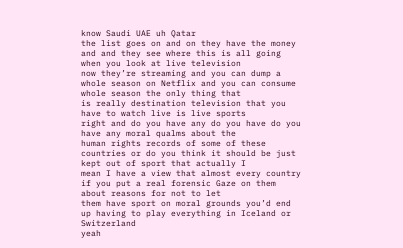know Saudi UAE uh Qatar
the list goes on and on they have the money and and they see where this is all going when you look at live television
now they’re streaming and you can dump a whole season on Netflix and you can consume whole season the only thing that
is really destination television that you have to watch live is live sports
right and do you have any do you have do you have any moral qualms about the
human rights records of some of these countries or do you think it should be just kept out of sport that actually I
mean I have a view that almost every country if you put a real forensic Gaze on them about reasons for not to let
them have sport on moral grounds you’d end up having to play everything in Iceland or Switzerland
yeah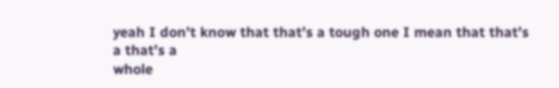yeah I don’t know that that’s a tough one I mean that that’s a that’s a
whole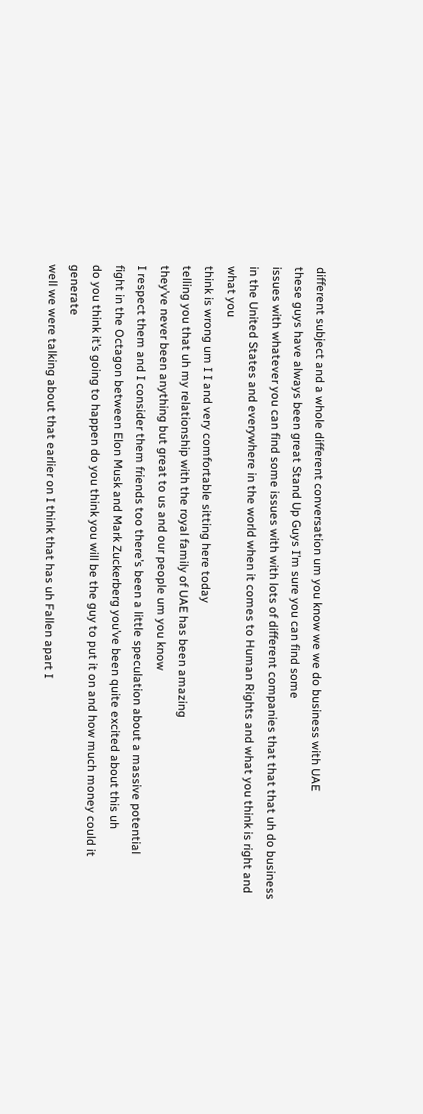different subject and a whole different conversation um you know we we do business with UAE
these guys have always been great Stand Up Guys I’m sure you can find some
issues with whatever you can find some issues with with lots of different companies that that that uh do business
in the United States and everywhere in the world when it comes to Human Rights and what you think is right and what you
think is wrong um I I and very comfortable sitting here today
telling you that uh my relationship with the royal family of UAE has been amazing
they’ve never been anything but great to us and our people um you know
I respect them and I consider them friends too there’s been a little speculation about a massive potential
fight in the Octagon between Elon Musk and Mark Zuckerberg you’ve been quite excited about this uh
do you think it’s going to happen do you think you will be the guy to put it on and how much money could it generate
well we were talking about that earlier on I think that has uh Fallen apart I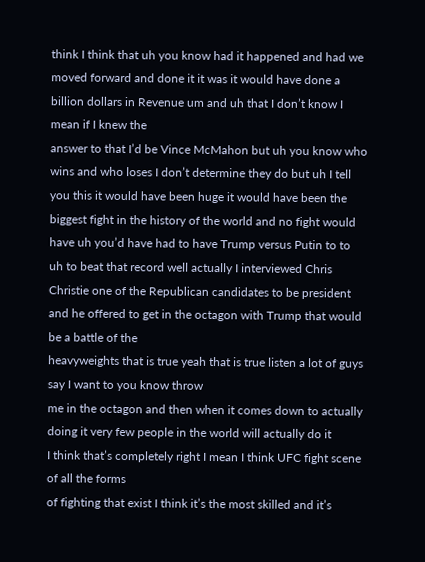think I think that uh you know had it happened and had we moved forward and done it it was it would have done a
billion dollars in Revenue um and uh that I don’t know I mean if I knew the
answer to that I’d be Vince McMahon but uh you know who wins and who loses I don’t determine they do but uh I tell
you this it would have been huge it would have been the biggest fight in the history of the world and no fight would
have uh you’d have had to have Trump versus Putin to to uh to beat that record well actually I interviewed Chris
Christie one of the Republican candidates to be president and he offered to get in the octagon with Trump that would be a battle of the
heavyweights that is true yeah that is true listen a lot of guys say I want to you know throw
me in the octagon and then when it comes down to actually doing it very few people in the world will actually do it
I think that’s completely right I mean I think UFC fight scene of all the forms
of fighting that exist I think it’s the most skilled and it’s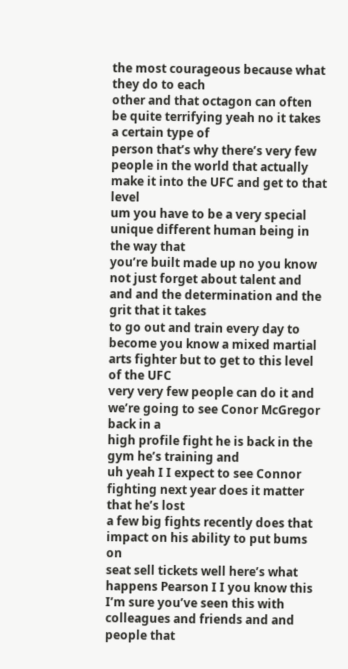the most courageous because what they do to each
other and that octagon can often be quite terrifying yeah no it takes a certain type of
person that’s why there’s very few people in the world that actually make it into the UFC and get to that level
um you have to be a very special unique different human being in the way that
you’re built made up no you know not just forget about talent and and and the determination and the grit that it takes
to go out and train every day to become you know a mixed martial arts fighter but to get to this level of the UFC
very very few people can do it and we’re going to see Conor McGregor back in a
high profile fight he is back in the gym he’s training and
uh yeah I I expect to see Connor fighting next year does it matter that he’s lost
a few big fights recently does that impact on his ability to put bums on
seat sell tickets well here’s what happens Pearson I I you know this I’m sure you’ve seen this with
colleagues and friends and and people that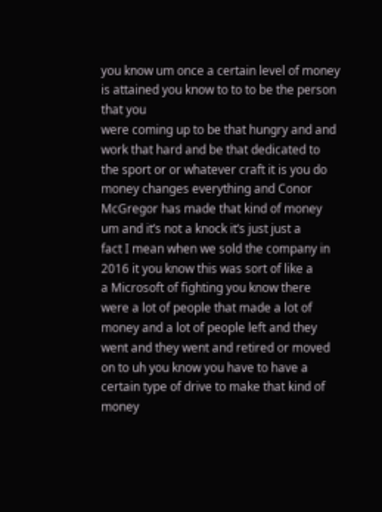you know um once a certain level of money
is attained you know to to to be the person that you
were coming up to be that hungry and and work that hard and be that dedicated to
the sport or or whatever craft it is you do money changes everything and Conor
McGregor has made that kind of money um and it’s not a knock it’s just just a
fact I mean when we sold the company in 2016 it you know this was sort of like a
a Microsoft of fighting you know there were a lot of people that made a lot of money and a lot of people left and they
went and they went and retired or moved on to uh you know you have to have a
certain type of drive to make that kind of money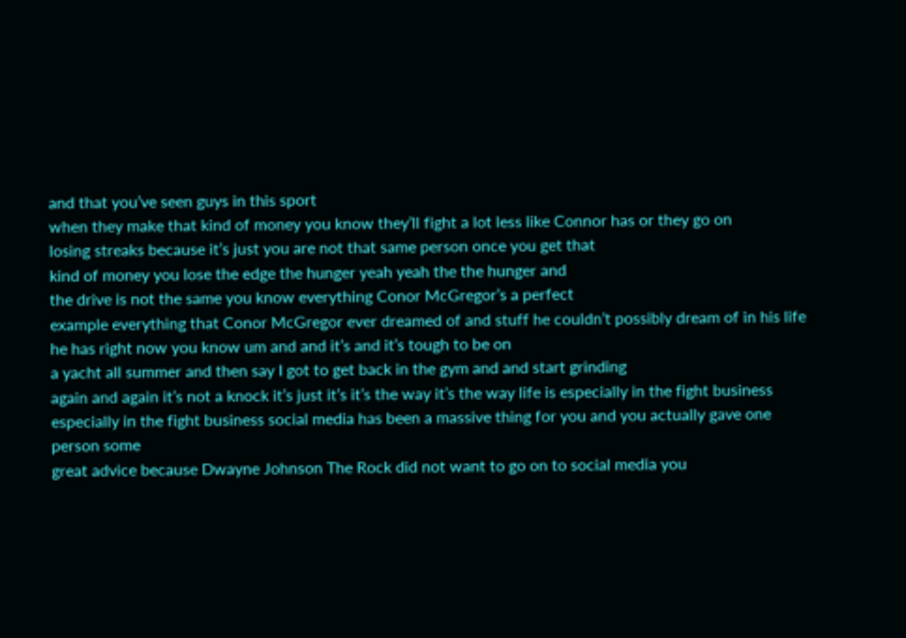and that you’ve seen guys in this sport
when they make that kind of money you know they’ll fight a lot less like Connor has or they go on
losing streaks because it’s just you are not that same person once you get that
kind of money you lose the edge the hunger yeah yeah the the hunger and
the drive is not the same you know everything Conor McGregor’s a perfect
example everything that Conor McGregor ever dreamed of and stuff he couldn’t possibly dream of in his life
he has right now you know um and and it’s and it’s tough to be on
a yacht all summer and then say I got to get back in the gym and and start grinding
again and again it’s not a knock it’s just it’s it’s the way it’s the way life is especially in the fight business
especially in the fight business social media has been a massive thing for you and you actually gave one person some
great advice because Dwayne Johnson The Rock did not want to go on to social media you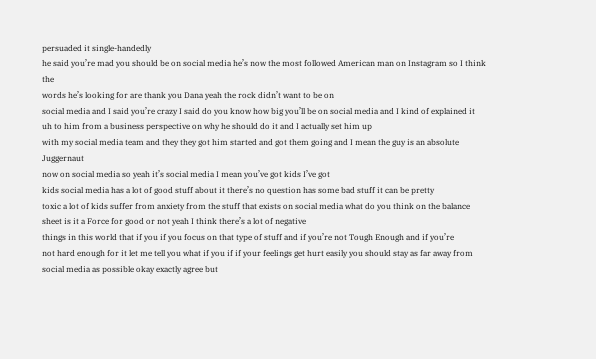persuaded it single-handedly
he said you’re mad you should be on social media he’s now the most followed American man on Instagram so I think the
words he’s looking for are thank you Dana yeah the rock didn’t want to be on
social media and I said you’re crazy I said do you know how big you’ll be on social media and I kind of explained it
uh to him from a business perspective on why he should do it and I actually set him up
with my social media team and they they got him started and got them going and I mean the guy is an absolute Juggernaut
now on social media so yeah it’s social media I mean you’ve got kids I’ve got
kids social media has a lot of good stuff about it there’s no question has some bad stuff it can be pretty
toxic a lot of kids suffer from anxiety from the stuff that exists on social media what do you think on the balance
sheet is it a Force for good or not yeah I think there’s a lot of negative
things in this world that if you if you focus on that type of stuff and if you’re not Tough Enough and if you’re
not hard enough for it let me tell you what if you if if your feelings get hurt easily you should stay as far away from
social media as possible okay exactly agree but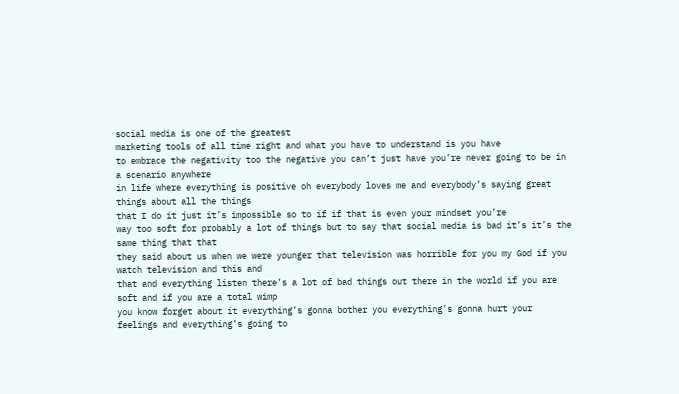social media is one of the greatest
marketing tools of all time right and what you have to understand is you have
to embrace the negativity too the negative you can’t just have you’re never going to be in a scenario anywhere
in life where everything is positive oh everybody loves me and everybody’s saying great things about all the things
that I do it just it’s impossible so to if if that is even your mindset you’re
way too soft for probably a lot of things but to say that social media is bad it’s it’s the same thing that that
they said about us when we were younger that television was horrible for you my God if you watch television and this and
that and everything listen there’s a lot of bad things out there in the world if you are soft and if you are a total wimp
you know forget about it everything’s gonna bother you everything’s gonna hurt your feelings and everything’s going to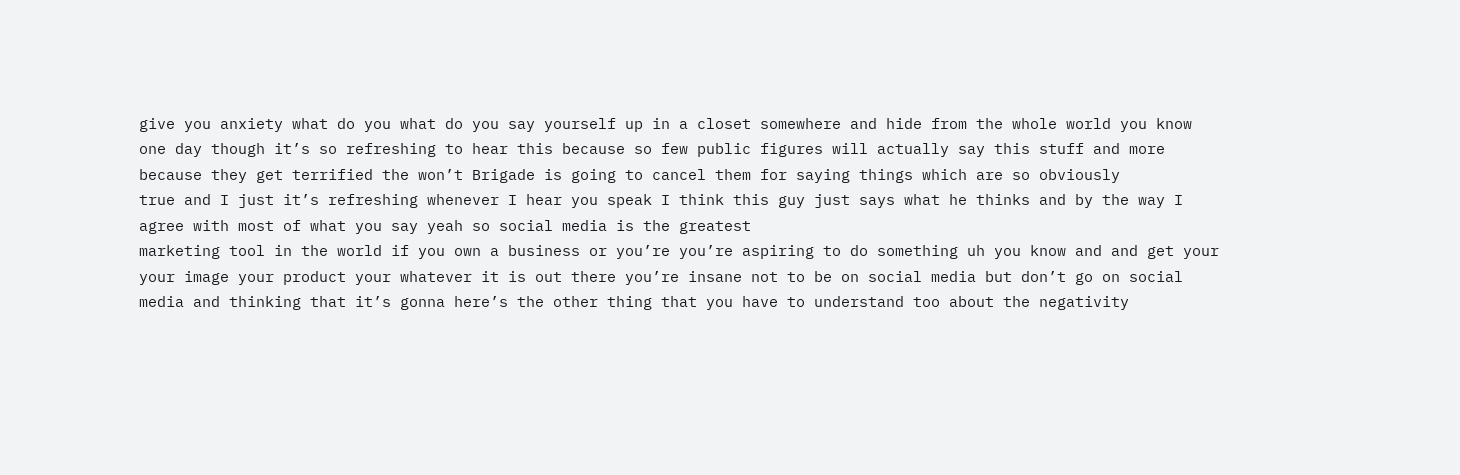give you anxiety what do you what do you say yourself up in a closet somewhere and hide from the whole world you know
one day though it’s so refreshing to hear this because so few public figures will actually say this stuff and more
because they get terrified the won’t Brigade is going to cancel them for saying things which are so obviously
true and I just it’s refreshing whenever I hear you speak I think this guy just says what he thinks and by the way I
agree with most of what you say yeah so social media is the greatest
marketing tool in the world if you own a business or you’re you’re aspiring to do something uh you know and and get your
your image your product your whatever it is out there you’re insane not to be on social media but don’t go on social
media and thinking that it’s gonna here’s the other thing that you have to understand too about the negativity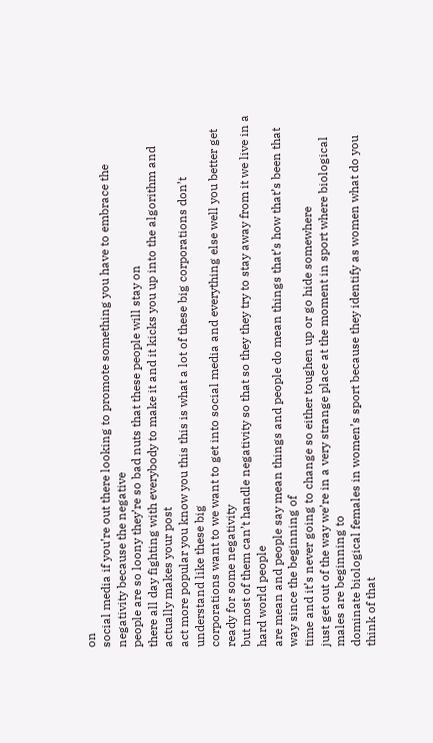on
social media if you’re out there looking to promote something you have to embrace the negativity because the negative
people are so loony they’re so bad nuts that these people will stay on
there all day fighting with everybody to make it and it kicks you up into the algorithm and actually makes your post
act more popular you know you this this is what a lot of these big corporations don’t understand like these big
corporations want to we want to get into social media and everything else well you better get ready for some negativity
but most of them can’t handle negativity so that so they they try to stay away from it we live in a hard world people
are mean and people say mean things and people do mean things that’s how that’s been that way since the beginning of
time and it’s never going to change so either toughen up or go hide somewhere
just get out of the way we’re in a very strange place at the moment in sport where biological males are beginning to
dominate biological females in women’s sport because they identify as women what do you think of that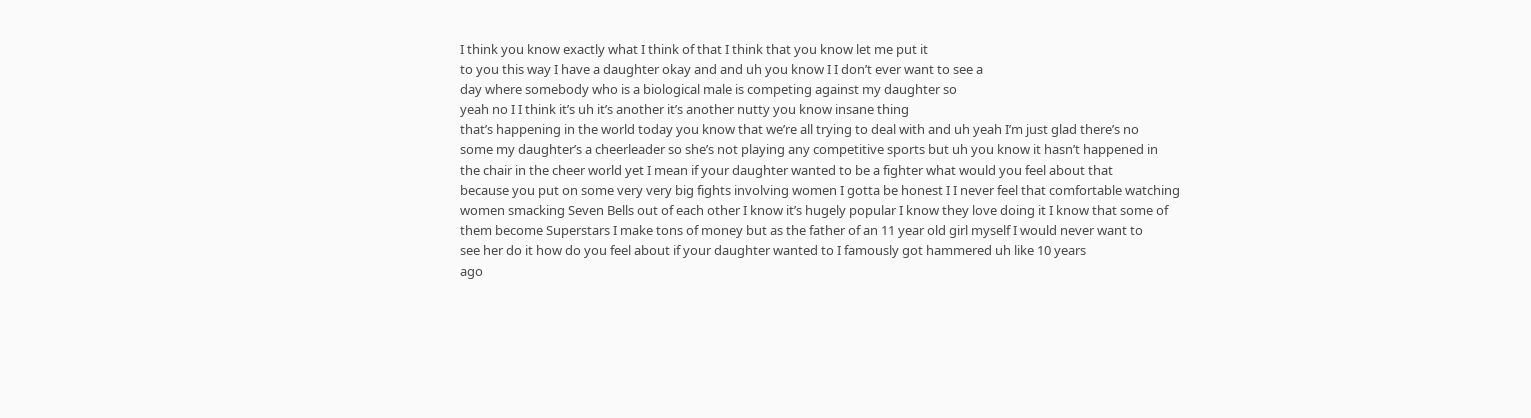I think you know exactly what I think of that I think that you know let me put it
to you this way I have a daughter okay and and uh you know I I don’t ever want to see a
day where somebody who is a biological male is competing against my daughter so
yeah no I I think it’s uh it’s another it’s another nutty you know insane thing
that’s happening in the world today you know that we’re all trying to deal with and uh yeah I’m just glad there’s no
some my daughter’s a cheerleader so she’s not playing any competitive sports but uh you know it hasn’t happened in
the chair in the cheer world yet I mean if your daughter wanted to be a fighter what would you feel about that
because you put on some very very big fights involving women I gotta be honest I I never feel that comfortable watching
women smacking Seven Bells out of each other I know it’s hugely popular I know they love doing it I know that some of
them become Superstars I make tons of money but as the father of an 11 year old girl myself I would never want to
see her do it how do you feel about if your daughter wanted to I famously got hammered uh like 10 years
ago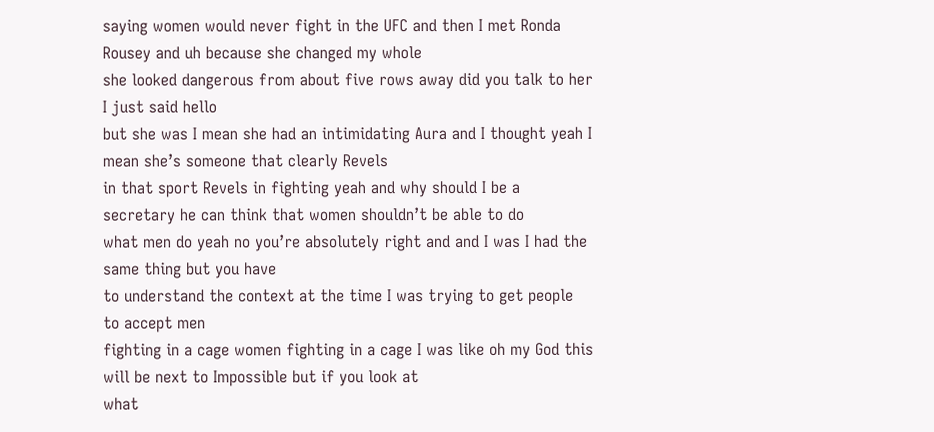saying women would never fight in the UFC and then I met Ronda Rousey and uh because she changed my whole
she looked dangerous from about five rows away did you talk to her I just said hello
but she was I mean she had an intimidating Aura and I thought yeah I mean she’s someone that clearly Revels
in that sport Revels in fighting yeah and why should I be a secretary he can think that women shouldn’t be able to do
what men do yeah no you’re absolutely right and and I was I had the same thing but you have
to understand the context at the time I was trying to get people to accept men
fighting in a cage women fighting in a cage I was like oh my God this will be next to Impossible but if you look at
what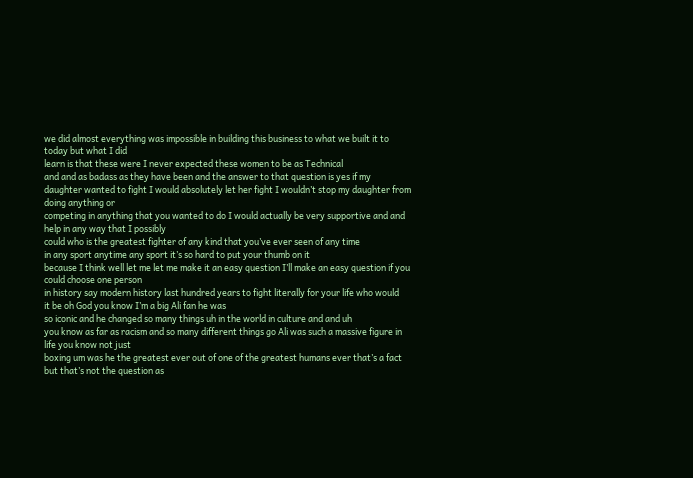we did almost everything was impossible in building this business to what we built it to today but what I did
learn is that these were I never expected these women to be as Technical
and and as badass as they have been and the answer to that question is yes if my
daughter wanted to fight I would absolutely let her fight I wouldn’t stop my daughter from doing anything or
competing in anything that you wanted to do I would actually be very supportive and and help in any way that I possibly
could who is the greatest fighter of any kind that you’ve ever seen of any time
in any sport anytime any sport it’s so hard to put your thumb on it
because I think well let me let me make it an easy question I’ll make an easy question if you could choose one person
in history say modern history last hundred years to fight literally for your life who would
it be oh God you know I’m a big Ali fan he was
so iconic and he changed so many things uh in the world in culture and and uh
you know as far as racism and so many different things go Ali was such a massive figure in life you know not just
boxing um was he the greatest ever out of one of the greatest humans ever that’s a fact
but that’s not the question as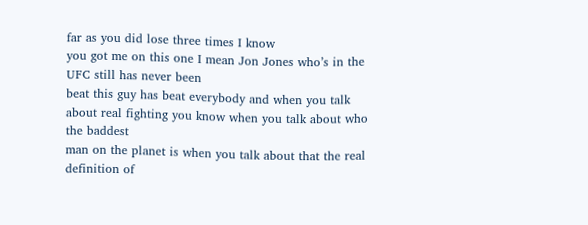far as you did lose three times I know
you got me on this one I mean Jon Jones who’s in the UFC still has never been
beat this guy has beat everybody and when you talk about real fighting you know when you talk about who the baddest
man on the planet is when you talk about that the real definition of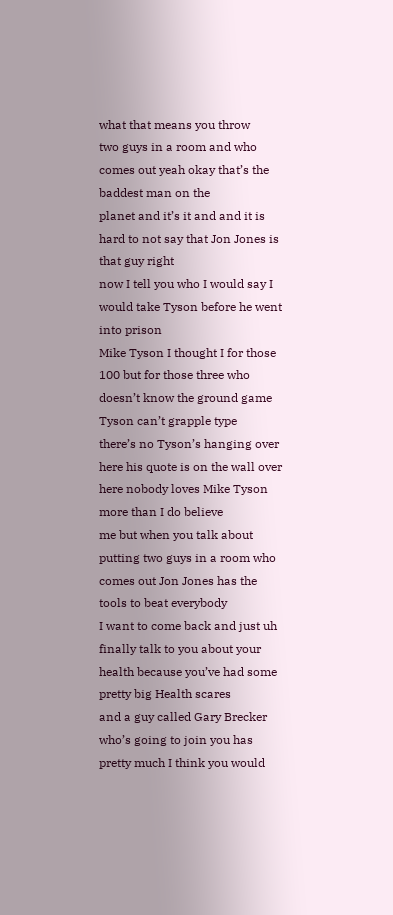what that means you throw
two guys in a room and who comes out yeah okay that’s the baddest man on the
planet and it’s it and and it is hard to not say that Jon Jones is that guy right
now I tell you who I would say I would take Tyson before he went into prison
Mike Tyson I thought I for those 100 but for those three who doesn’t know the ground game Tyson can’t grapple type
there’s no Tyson’s hanging over here his quote is on the wall over here nobody loves Mike Tyson more than I do believe
me but when you talk about putting two guys in a room who comes out Jon Jones has the tools to beat everybody
I want to come back and just uh finally talk to you about your health because you’ve had some pretty big Health scares
and a guy called Gary Brecker who’s going to join you has pretty much I think you would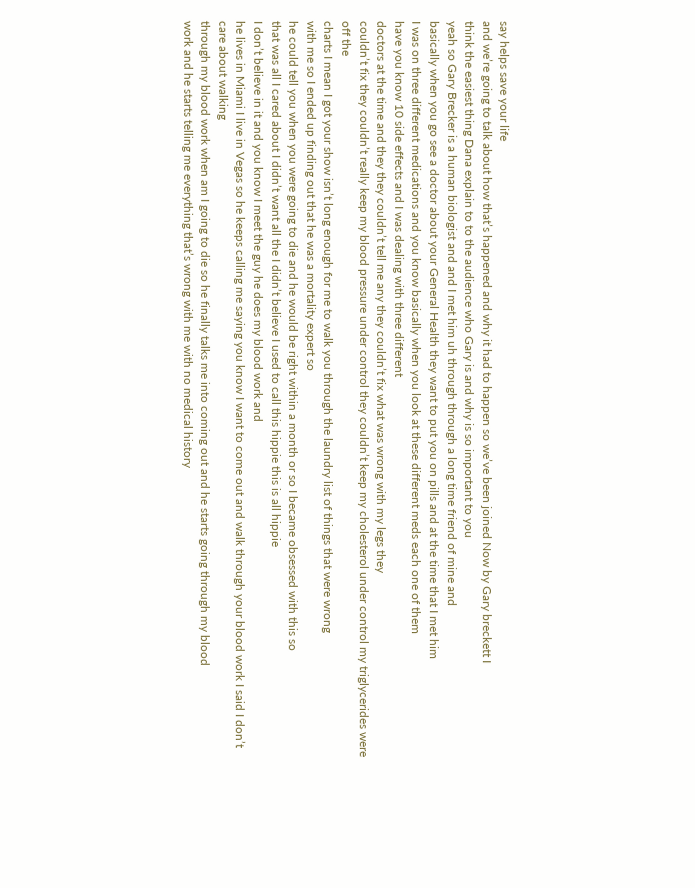say helps save your life
and we’re going to talk about how that’s happened and why it had to happen so we’ve been joined Now by Gary breckett I
think the easiest thing Dana explain to to the audience who Gary is and why is so important to you
yeah so Gary Brecker is a human biologist and and I met him uh through through a long time friend of mine and
basically when you go see a doctor about your General Health they want to put you on pills and at the time that I met him
I was on three different medications and you know basically when you look at these different meds each one of them
have you know 10 side effects and I was dealing with three different
doctors at the time and they they couldn’t tell me any they couldn’t fix what was wrong with my legs they
couldn’t fix they couldn’t really keep my blood pressure under control they couldn’t keep my cholesterol under control my triglycerides were off the
charts I mean I got your show isn’t long enough for me to walk you through the laundry list of things that were wrong
with me so I ended up finding out that he was a mortality expert so
he could tell you when you were going to die and he would be right within a month or so I became obsessed with this so
that was all I cared about I didn’t want all the I didn’t believe I used to call this hippie this is all hippie
I don’t believe in it and you know I meet the guy he does my blood work and
he lives in Miami I live in Vegas so he keeps calling me saying you know I want to come out and walk through your blood work I said I don’t care about walking
through my blood work when am I going to die so he finally talks me into coming out and he starts going through my blood
work and he starts telling me everything that’s wrong with me with no medical history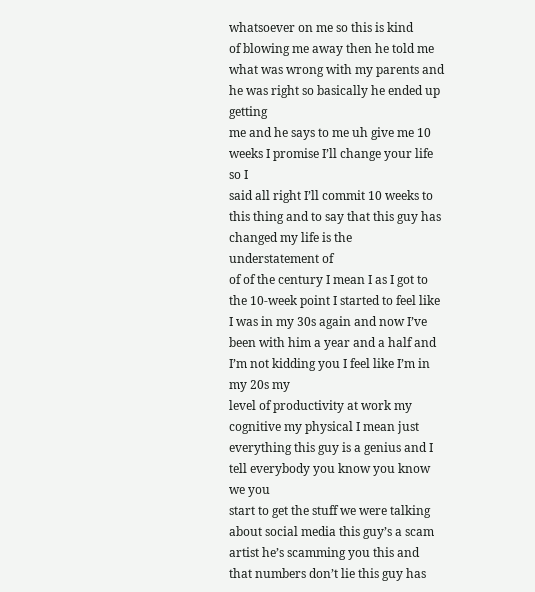whatsoever on me so this is kind
of blowing me away then he told me what was wrong with my parents and he was right so basically he ended up getting
me and he says to me uh give me 10 weeks I promise I’ll change your life so I
said all right I’ll commit 10 weeks to this thing and to say that this guy has changed my life is the understatement of
of of the century I mean I as I got to the 10-week point I started to feel like
I was in my 30s again and now I’ve been with him a year and a half and I’m not kidding you I feel like I’m in my 20s my
level of productivity at work my cognitive my physical I mean just
everything this guy is a genius and I tell everybody you know you know we you
start to get the stuff we were talking about social media this guy’s a scam artist he’s scamming you this and that numbers don’t lie this guy has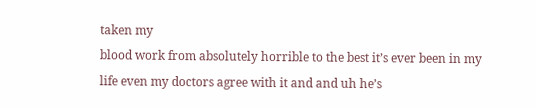taken my
blood work from absolutely horrible to the best it’s ever been in my life even my doctors agree with it and and uh he’s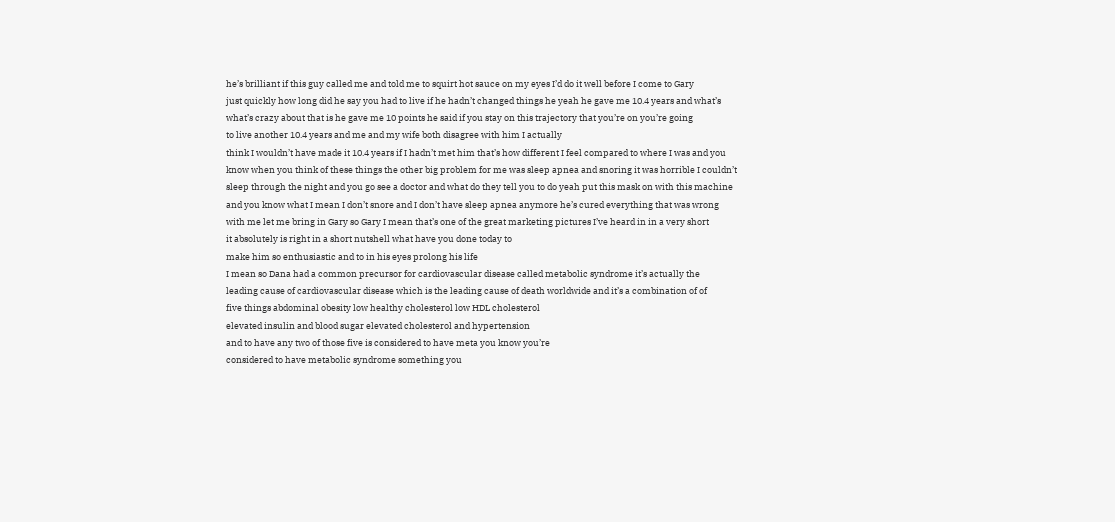he’s brilliant if this guy called me and told me to squirt hot sauce on my eyes I’d do it well before I come to Gary
just quickly how long did he say you had to live if he hadn’t changed things he yeah he gave me 10.4 years and what’s
what’s crazy about that is he gave me 10 points he said if you stay on this trajectory that you’re on you’re going
to live another 10.4 years and me and my wife both disagree with him I actually
think I wouldn’t have made it 10.4 years if I hadn’t met him that’s how different I feel compared to where I was and you
know when you think of these things the other big problem for me was sleep apnea and snoring it was horrible I couldn’t
sleep through the night and you go see a doctor and what do they tell you to do yeah put this mask on with this machine
and you know what I mean I don’t snore and I don’t have sleep apnea anymore he’s cured everything that was wrong
with me let me bring in Gary so Gary I mean that’s one of the great marketing pictures I’ve heard in in a very short
it absolutely is right in a short nutshell what have you done today to
make him so enthusiastic and to in his eyes prolong his life
I mean so Dana had a common precursor for cardiovascular disease called metabolic syndrome it’s actually the
leading cause of cardiovascular disease which is the leading cause of death worldwide and it’s a combination of of
five things abdominal obesity low healthy cholesterol low HDL cholesterol
elevated insulin and blood sugar elevated cholesterol and hypertension
and to have any two of those five is considered to have meta you know you’re
considered to have metabolic syndrome something you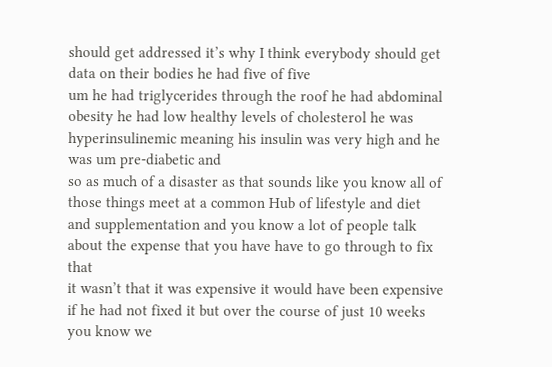should get addressed it’s why I think everybody should get data on their bodies he had five of five
um he had triglycerides through the roof he had abdominal obesity he had low healthy levels of cholesterol he was
hyperinsulinemic meaning his insulin was very high and he was um pre-diabetic and
so as much of a disaster as that sounds like you know all of those things meet at a common Hub of lifestyle and diet
and supplementation and you know a lot of people talk about the expense that you have have to go through to fix that
it wasn’t that it was expensive it would have been expensive if he had not fixed it but over the course of just 10 weeks
you know we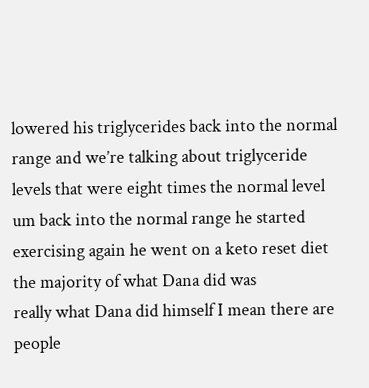lowered his triglycerides back into the normal range and we’re talking about triglyceride levels that were eight times the normal level
um back into the normal range he started exercising again he went on a keto reset diet the majority of what Dana did was
really what Dana did himself I mean there are people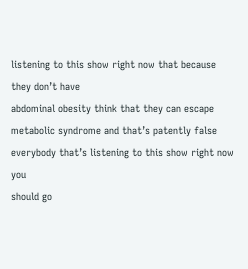listening to this show right now that because they don’t have
abdominal obesity think that they can escape metabolic syndrome and that’s patently false everybody that’s listening to this show right now you
should go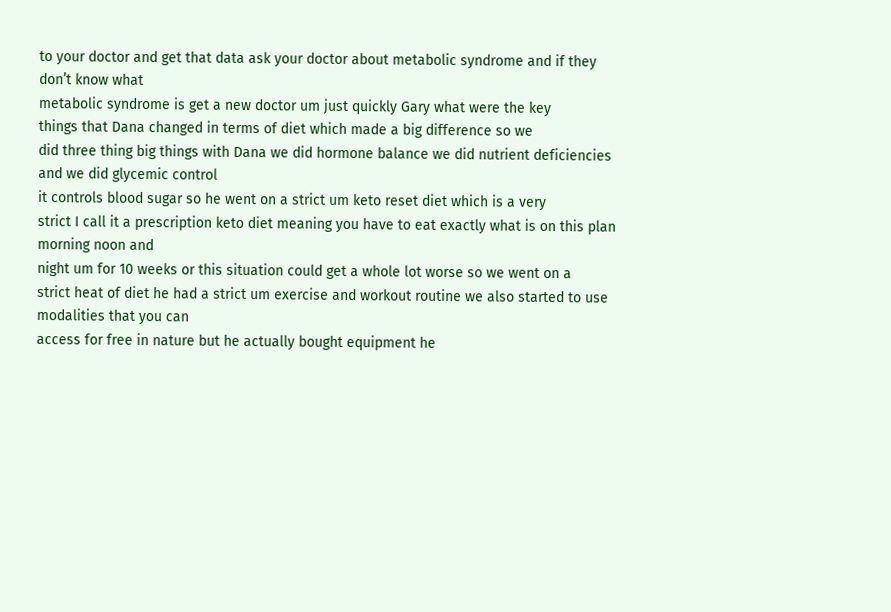to your doctor and get that data ask your doctor about metabolic syndrome and if they don’t know what
metabolic syndrome is get a new doctor um just quickly Gary what were the key
things that Dana changed in terms of diet which made a big difference so we
did three thing big things with Dana we did hormone balance we did nutrient deficiencies and we did glycemic control
it controls blood sugar so he went on a strict um keto reset diet which is a very
strict I call it a prescription keto diet meaning you have to eat exactly what is on this plan morning noon and
night um for 10 weeks or this situation could get a whole lot worse so we went on a
strict heat of diet he had a strict um exercise and workout routine we also started to use modalities that you can
access for free in nature but he actually bought equipment he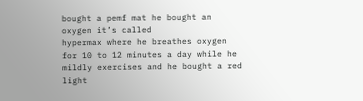bought a pemf mat he bought an oxygen it’s called
hypermax where he breathes oxygen for 10 to 12 minutes a day while he mildly exercises and he bought a red light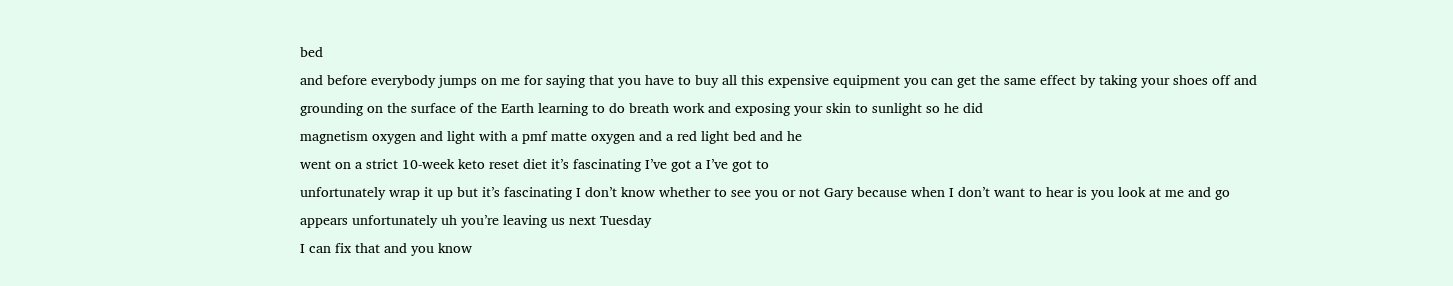bed
and before everybody jumps on me for saying that you have to buy all this expensive equipment you can get the same effect by taking your shoes off and
grounding on the surface of the Earth learning to do breath work and exposing your skin to sunlight so he did
magnetism oxygen and light with a pmf matte oxygen and a red light bed and he
went on a strict 10-week keto reset diet it’s fascinating I’ve got a I’ve got to
unfortunately wrap it up but it’s fascinating I don’t know whether to see you or not Gary because when I don’t want to hear is you look at me and go
appears unfortunately uh you’re leaving us next Tuesday
I can fix that and you know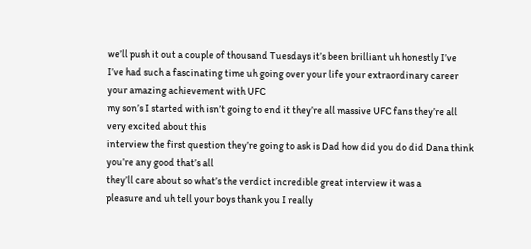we’ll push it out a couple of thousand Tuesdays it’s been brilliant uh honestly I’ve
I’ve had such a fascinating time uh going over your life your extraordinary career your amazing achievement with UFC
my son’s I started with isn’t going to end it they’re all massive UFC fans they’re all very excited about this
interview the first question they’re going to ask is Dad how did you do did Dana think you’re any good that’s all
they’ll care about so what’s the verdict incredible great interview it was a
pleasure and uh tell your boys thank you I really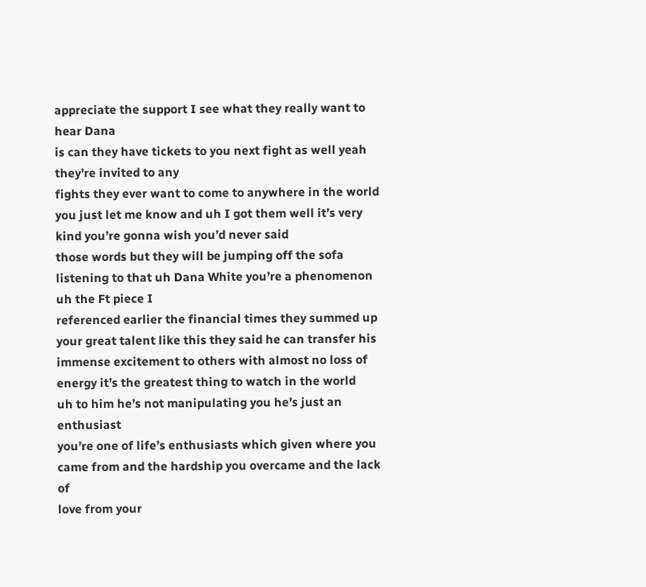appreciate the support I see what they really want to hear Dana
is can they have tickets to you next fight as well yeah they’re invited to any
fights they ever want to come to anywhere in the world you just let me know and uh I got them well it’s very kind you’re gonna wish you’d never said
those words but they will be jumping off the sofa listening to that uh Dana White you’re a phenomenon uh the Ft piece I
referenced earlier the financial times they summed up your great talent like this they said he can transfer his
immense excitement to others with almost no loss of energy it’s the greatest thing to watch in the world
uh to him he’s not manipulating you he’s just an enthusiast
you’re one of life’s enthusiasts which given where you came from and the hardship you overcame and the lack of
love from your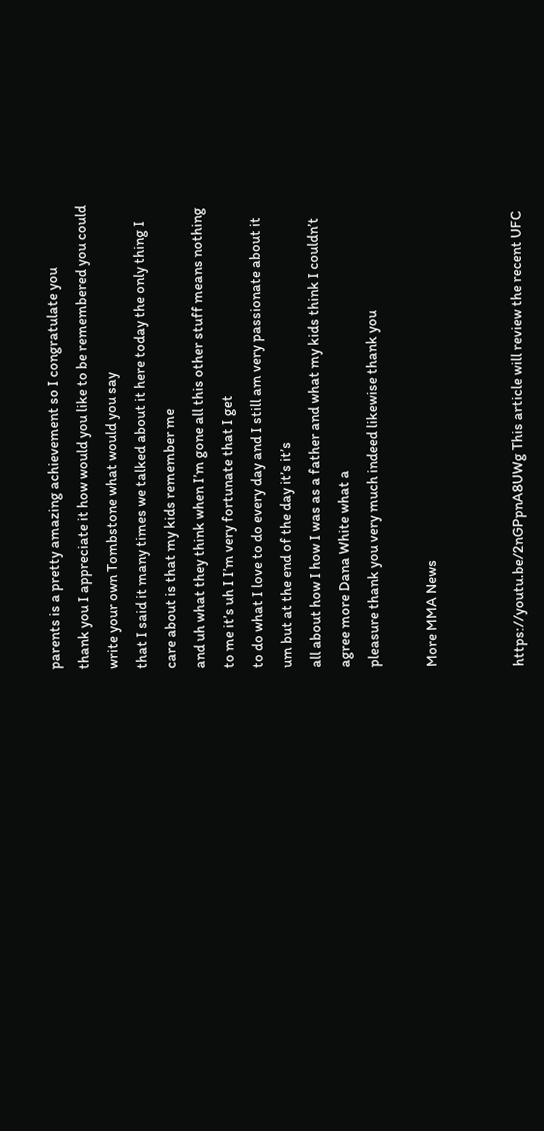parents is a pretty amazing achievement so I congratulate you
thank you I appreciate it how would you like to be remembered you could write your own Tombstone what would you say
that I said it many times we talked about it here today the only thing I care about is that my kids remember me
and uh what they think when I’m gone all this other stuff means nothing to me it’s uh I I’m very fortunate that I get
to do what I love to do every day and I still am very passionate about it um but at the end of the day it’s it’s
all about how I how I was as a father and what my kids think I couldn’t agree more Dana White what a
pleasure thank you very much indeed likewise thank you

More MMA News


https://youtu.be/2nGPpnA8UWg This article will review the recent UFC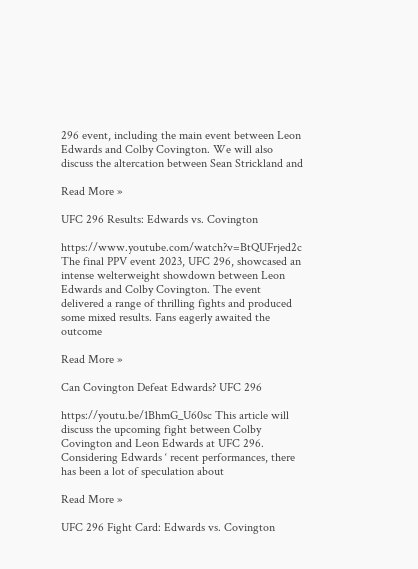296 event, including the main event between Leon Edwards and Colby Covington. We will also discuss the altercation between Sean Strickland and

Read More »

UFC 296 Results: Edwards vs. Covington

https://www.youtube.com/watch?v=BtQUFrjed2c The final PPV event 2023, UFC 296, showcased an intense welterweight showdown between Leon Edwards and Colby Covington. The event delivered a range of thrilling fights and produced some mixed results. Fans eagerly awaited the outcome

Read More »

Can Covington Defeat Edwards? UFC 296

https://youtu.be/1BhmG_U60sc This article will discuss the upcoming fight between Colby Covington and Leon Edwards at UFC 296. Considering Edwards ‘ recent performances, there has been a lot of speculation about

Read More »

UFC 296 Fight Card: Edwards vs. Covington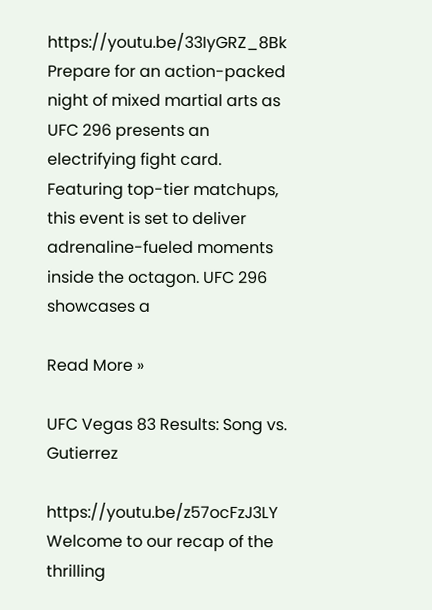https://youtu.be/33IyGRZ_8Bk Prepare for an action-packed night of mixed martial arts as UFC 296 presents an electrifying fight card. Featuring top-tier matchups, this event is set to deliver adrenaline-fueled moments inside the octagon. UFC 296 showcases a

Read More »

UFC Vegas 83 Results: Song vs. Gutierrez

https://youtu.be/z57ocFzJ3LY Welcome to our recap of the thrilling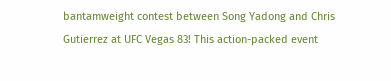bantamweight contest between Song Yadong and Chris Gutierrez at UFC Vegas 83! This action-packed event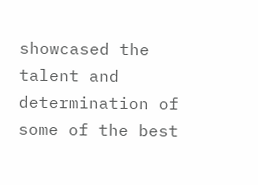showcased the talent and determination of some of the best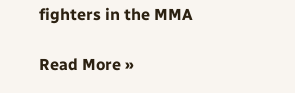fighters in the MMA

Read More »